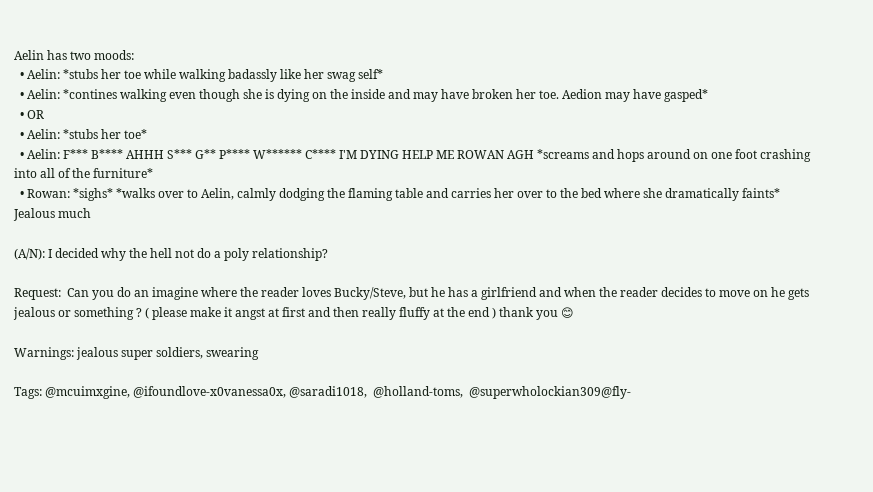Aelin has two moods:
  • Aelin: *stubs her toe while walking badassly like her swag self*
  • Aelin: *contines walking even though she is dying on the inside and may have broken her toe. Aedion may have gasped*
  • OR
  • Aelin: *stubs her toe*
  • Aelin: F*** B**** AHHH S*** G** P**** W****** C**** I'M DYING HELP ME ROWAN AGH *screams and hops around on one foot crashing into all of the furniture*
  • Rowan: *sighs* *walks over to Aelin, calmly dodging the flaming table and carries her over to the bed where she dramatically faints*
Jealous much

(A/N): I decided why the hell not do a poly relationship?

Request:  Can you do an imagine where the reader loves Bucky/Steve, but he has a girlfriend and when the reader decides to move on he gets jealous or something ? ( please make it angst at first and then really fluffy at the end ) thank you 😊

Warnings: jealous super soldiers, swearing

Tags: @mcuimxgine, @ifoundlove-x0vanessa0x, @saradi1018,  @holland-toms,  @superwholockian309@fly-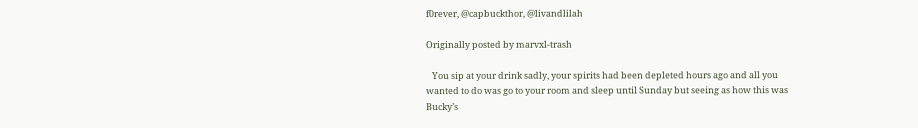f0rever, @capbuckthor, @livandlilah

Originally posted by marvxl-trash

   You sip at your drink sadly, your spirits had been depleted hours ago and all you wanted to do was go to your room and sleep until Sunday but seeing as how this was Bucky’s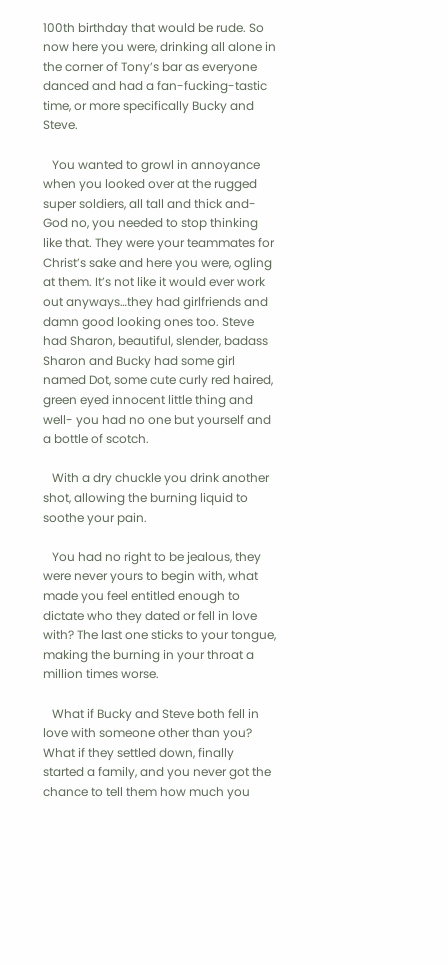100th birthday that would be rude. So now here you were, drinking all alone in the corner of Tony’s bar as everyone danced and had a fan-fucking-tastic time, or more specifically Bucky and Steve.

   You wanted to growl in annoyance when you looked over at the rugged super soldiers, all tall and thick and- God no, you needed to stop thinking like that. They were your teammates for Christ’s sake and here you were, ogling at them. It’s not like it would ever work out anyways…they had girlfriends and damn good looking ones too. Steve had Sharon, beautiful, slender, badass Sharon and Bucky had some girl named Dot, some cute curly red haired, green eyed innocent little thing and well- you had no one but yourself and a bottle of scotch.

   With a dry chuckle you drink another shot, allowing the burning liquid to soothe your pain.

   You had no right to be jealous, they were never yours to begin with, what made you feel entitled enough to dictate who they dated or fell in love with? The last one sticks to your tongue, making the burning in your throat a million times worse.

   What if Bucky and Steve both fell in love with someone other than you? What if they settled down, finally started a family, and you never got the chance to tell them how much you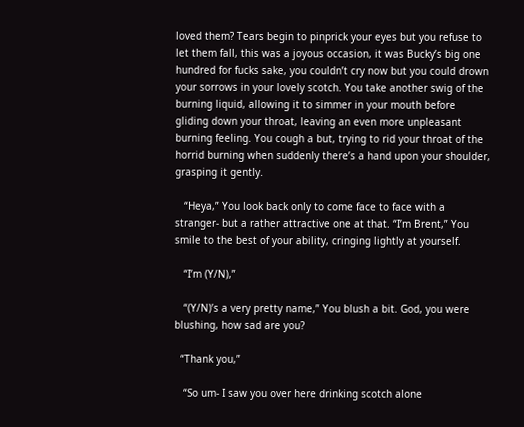loved them? Tears begin to pinprick your eyes but you refuse to let them fall, this was a joyous occasion, it was Bucky’s big one hundred for fucks sake, you couldn’t cry now but you could drown your sorrows in your lovely scotch. You take another swig of the burning liquid, allowing it to simmer in your mouth before gliding down your throat, leaving an even more unpleasant burning feeling. You cough a but, trying to rid your throat of the horrid burning when suddenly there’s a hand upon your shoulder, grasping it gently.

   “Heya,” You look back only to come face to face with a stranger- but a rather attractive one at that. “I’m Brent,” You smile to the best of your ability, cringing lightly at yourself.

   “I’m (Y/N),”

   “(Y/N)’s a very pretty name,” You blush a bit. God, you were blushing, how sad are you?

  “Thank you,”

   “So um- I saw you over here drinking scotch alone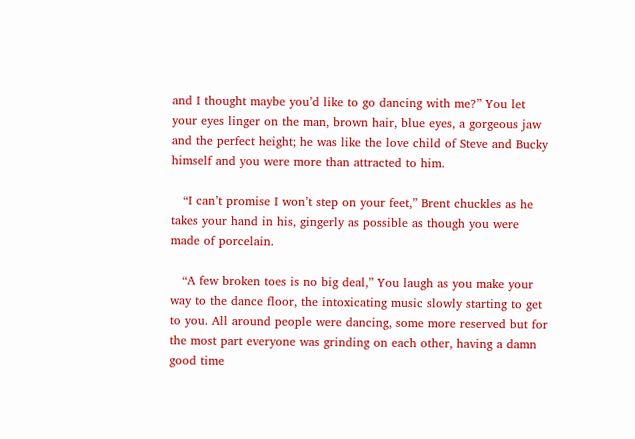and I thought maybe you’d like to go dancing with me?” You let your eyes linger on the man, brown hair, blue eyes, a gorgeous jaw and the perfect height; he was like the love child of Steve and Bucky himself and you were more than attracted to him.

   “I can’t promise I won’t step on your feet,” Brent chuckles as he takes your hand in his, gingerly as possible as though you were made of porcelain.

   “A few broken toes is no big deal,” You laugh as you make your way to the dance floor, the intoxicating music slowly starting to get to you. All around people were dancing, some more reserved but for the most part everyone was grinding on each other, having a damn good time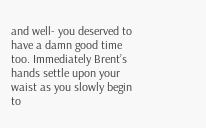and well- you deserved to have a damn good time too. Immediately Brent’s hands settle upon your waist as you slowly begin to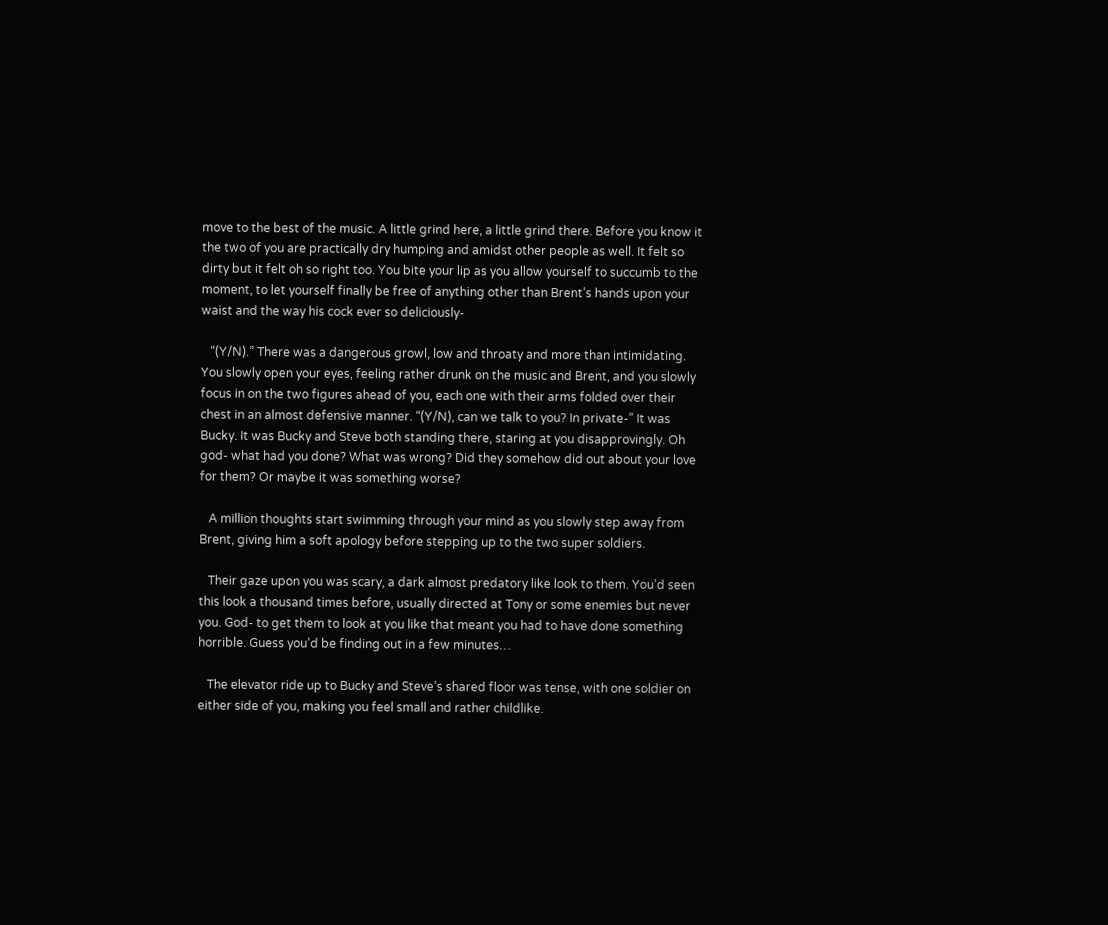move to the best of the music. A little grind here, a little grind there. Before you know it the two of you are practically dry humping and amidst other people as well. It felt so dirty but it felt oh so right too. You bite your lip as you allow yourself to succumb to the moment, to let yourself finally be free of anything other than Brent’s hands upon your waist and the way his cock ever so deliciously-

   “(Y/N).” There was a dangerous growl, low and throaty and more than intimidating. You slowly open your eyes, feeling rather drunk on the music and Brent, and you slowly focus in on the two figures ahead of you, each one with their arms folded over their chest in an almost defensive manner. “(Y/N), can we talk to you? In private-” It was Bucky. It was Bucky and Steve both standing there, staring at you disapprovingly. Oh god- what had you done? What was wrong? Did they somehow did out about your love for them? Or maybe it was something worse?

   A million thoughts start swimming through your mind as you slowly step away from Brent, giving him a soft apology before stepping up to the two super soldiers.

   Their gaze upon you was scary, a dark almost predatory like look to them. You’d seen this look a thousand times before, usually directed at Tony or some enemies but never you. God- to get them to look at you like that meant you had to have done something horrible. Guess you’d be finding out in a few minutes…

   The elevator ride up to Bucky and Steve’s shared floor was tense, with one soldier on either side of you, making you feel small and rather childlike.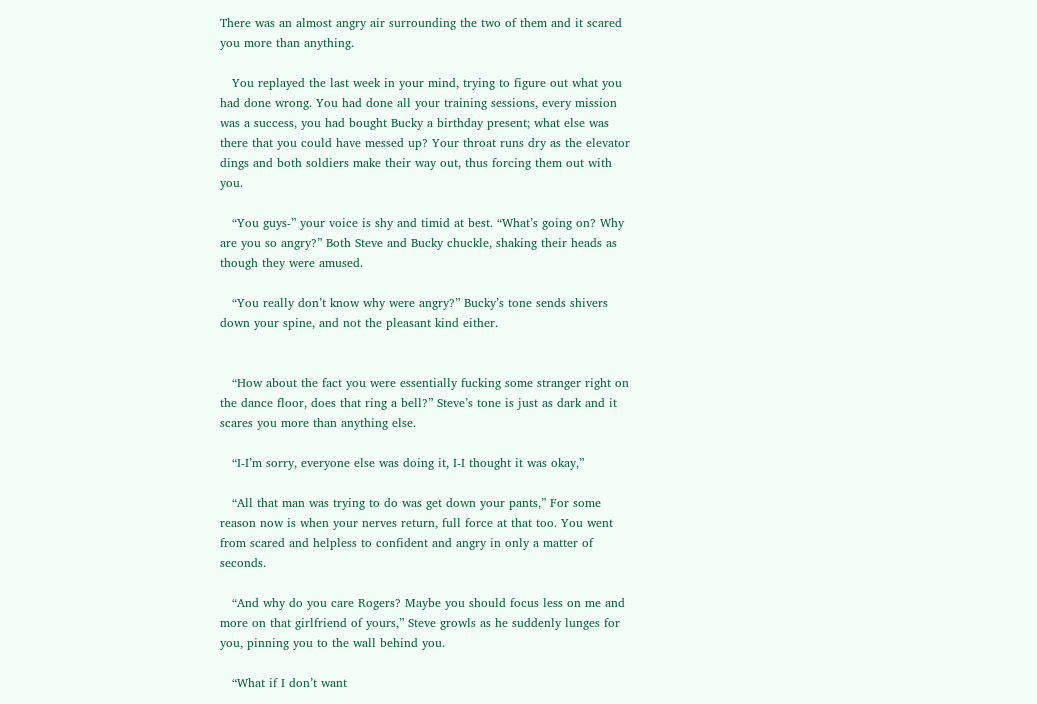There was an almost angry air surrounding the two of them and it scared you more than anything.

   You replayed the last week in your mind, trying to figure out what you had done wrong. You had done all your training sessions, every mission was a success, you had bought Bucky a birthday present; what else was there that you could have messed up? Your throat runs dry as the elevator dings and both soldiers make their way out, thus forcing them out with you.

   “You guys-” your voice is shy and timid at best. “What’s going on? Why are you so angry?” Both Steve and Bucky chuckle, shaking their heads as though they were amused.

   “You really don’t know why were angry?” Bucky’s tone sends shivers down your spine, and not the pleasant kind either.


   “How about the fact you were essentially fucking some stranger right on the dance floor, does that ring a bell?” Steve’s tone is just as dark and it scares you more than anything else.

   “I-I’m sorry, everyone else was doing it, I-I thought it was okay,”

   “All that man was trying to do was get down your pants,” For some reason now is when your nerves return, full force at that too. You went from scared and helpless to confident and angry in only a matter of seconds.

   “And why do you care Rogers? Maybe you should focus less on me and more on that girlfriend of yours,” Steve growls as he suddenly lunges for you, pinning you to the wall behind you.

   “What if I don’t want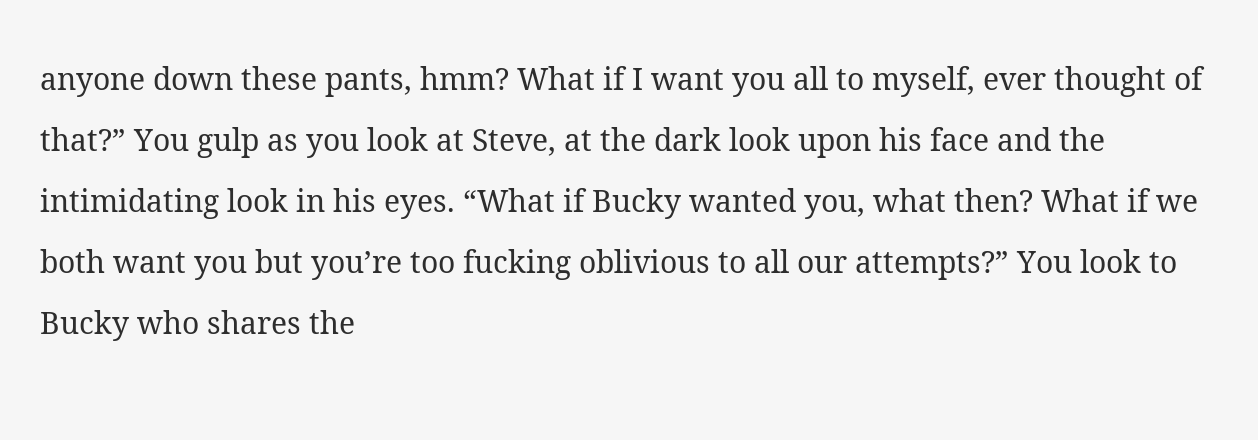anyone down these pants, hmm? What if I want you all to myself, ever thought of that?” You gulp as you look at Steve, at the dark look upon his face and the intimidating look in his eyes. “What if Bucky wanted you, what then? What if we both want you but you’re too fucking oblivious to all our attempts?” You look to Bucky who shares the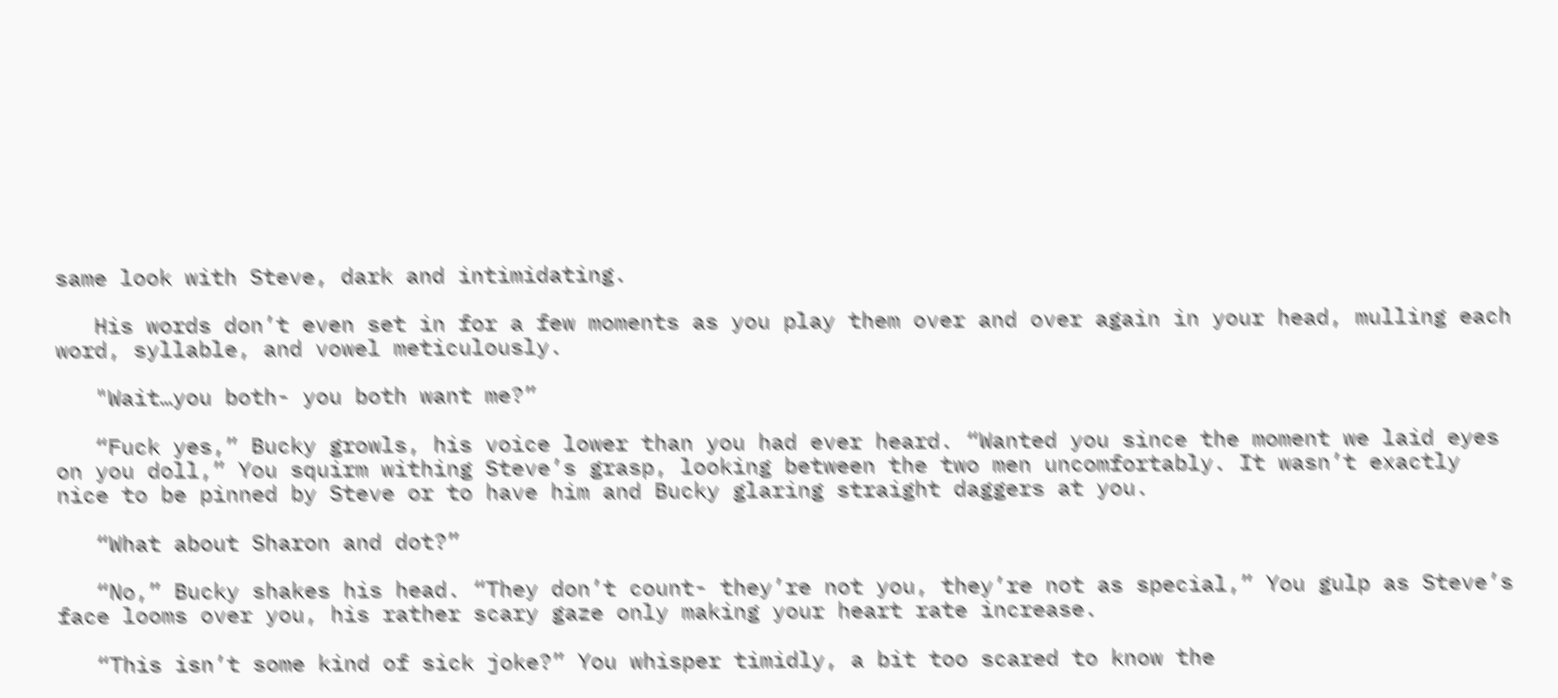same look with Steve, dark and intimidating.

   His words don’t even set in for a few moments as you play them over and over again in your head, mulling each word, syllable, and vowel meticulously.

   "Wait…you both- you both want me?”

   “Fuck yes,” Bucky growls, his voice lower than you had ever heard. “Wanted you since the moment we laid eyes on you doll,” You squirm withing Steve’s grasp, looking between the two men uncomfortably. It wasn’t exactly nice to be pinned by Steve or to have him and Bucky glaring straight daggers at you.

   “What about Sharon and dot?”

   “No,” Bucky shakes his head. “They don’t count- they’re not you, they’re not as special,” You gulp as Steve’s face looms over you, his rather scary gaze only making your heart rate increase.

   “This isn’t some kind of sick joke?” You whisper timidly, a bit too scared to know the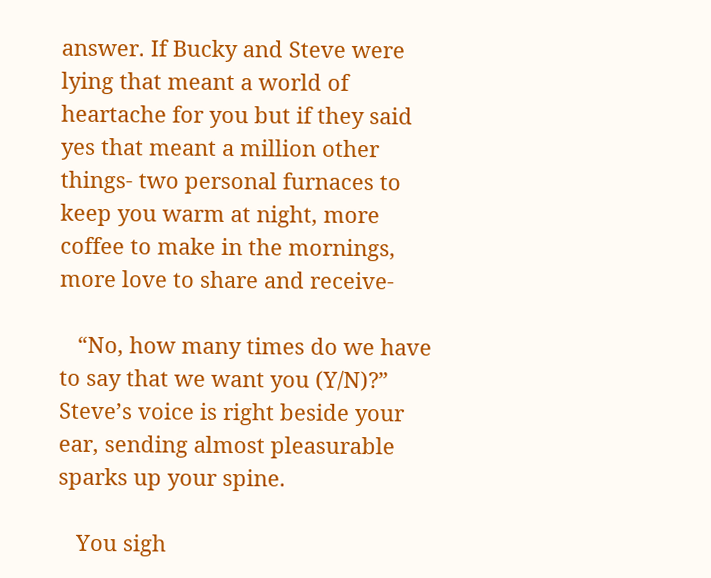answer. If Bucky and Steve were lying that meant a world of heartache for you but if they said yes that meant a million other things- two personal furnaces to keep you warm at night, more coffee to make in the mornings, more love to share and receive-

   “No, how many times do we have to say that we want you (Y/N)?” Steve’s voice is right beside your ear, sending almost pleasurable sparks up your spine.

   You sigh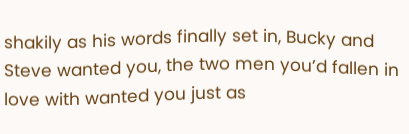shakily as his words finally set in, Bucky and Steve wanted you, the two men you’d fallen in love with wanted you just as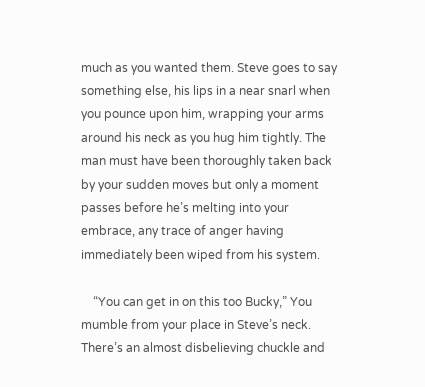much as you wanted them. Steve goes to say something else, his lips in a near snarl when you pounce upon him, wrapping your arms around his neck as you hug him tightly. The man must have been thoroughly taken back by your sudden moves but only a moment passes before he’s melting into your embrace, any trace of anger having immediately been wiped from his system.

    “You can get in on this too Bucky,” You mumble from your place in Steve’s neck. There’s an almost disbelieving chuckle and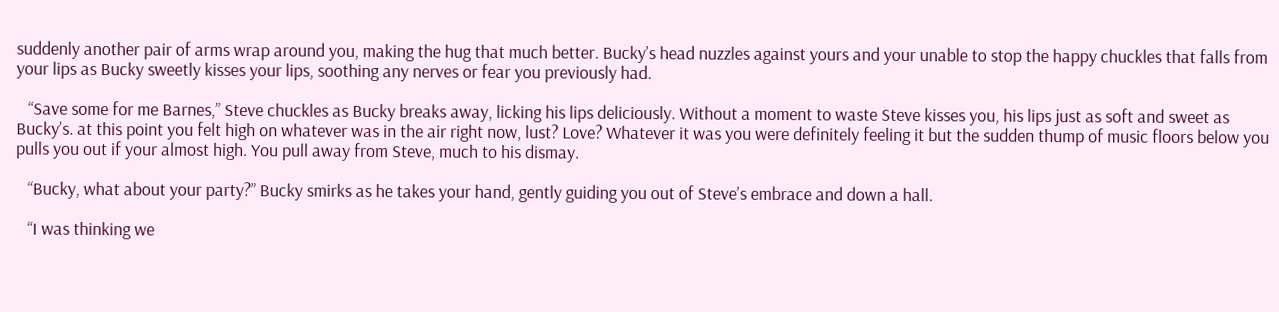suddenly another pair of arms wrap around you, making the hug that much better. Bucky’s head nuzzles against yours and your unable to stop the happy chuckles that falls from your lips as Bucky sweetly kisses your lips, soothing any nerves or fear you previously had.

   “Save some for me Barnes,” Steve chuckles as Bucky breaks away, licking his lips deliciously. Without a moment to waste Steve kisses you, his lips just as soft and sweet as Bucky’s. at this point you felt high on whatever was in the air right now, lust? Love? Whatever it was you were definitely feeling it but the sudden thump of music floors below you pulls you out if your almost high. You pull away from Steve, much to his dismay.

   “Bucky, what about your party?” Bucky smirks as he takes your hand, gently guiding you out of Steve’s embrace and down a hall.

   “I was thinking we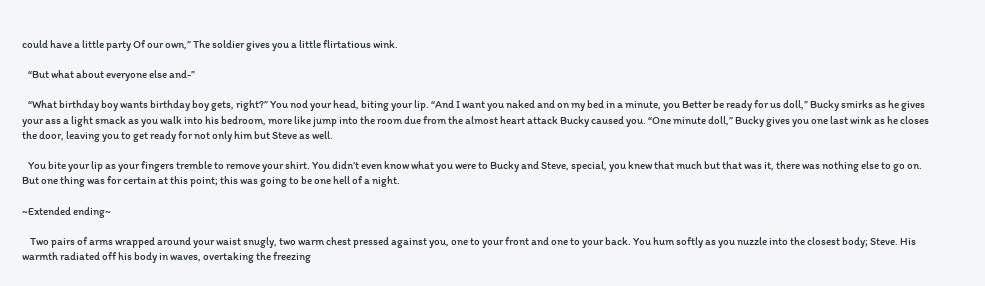could have a little party Of our own,” The soldier gives you a little flirtatious wink.

   “But what about everyone else and-”

   “What birthday boy wants birthday boy gets, right?” You nod your head, biting your lip. “And I want you naked and on my bed in a minute, you Better be ready for us doll,” Bucky smirks as he gives your ass a light smack as you walk into his bedroom, more like jump into the room due from the almost heart attack Bucky caused you. “One minute doll,” Bucky gives you one last wink as he closes the door, leaving you to get ready for not only him but Steve as well.

   You bite your lip as your fingers tremble to remove your shirt. You didn’t even know what you were to Bucky and Steve, special, you knew that much but that was it, there was nothing else to go on. But one thing was for certain at this point; this was going to be one hell of a night.

~Extended ending~

    Two pairs of arms wrapped around your waist snugly, two warm chest pressed against you, one to your front and one to your back. You hum softly as you nuzzle into the closest body; Steve. His warmth radiated off his body in waves, overtaking the freezing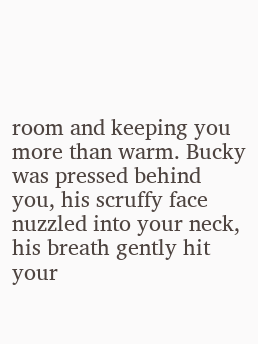room and keeping you more than warm. Bucky was pressed behind you, his scruffy face nuzzled into your neck, his breath gently hit your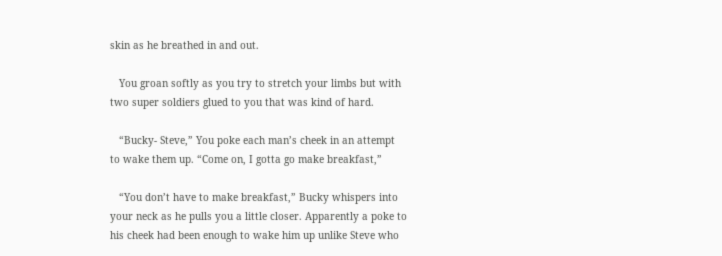skin as he breathed in and out.

   You groan softly as you try to stretch your limbs but with two super soldiers glued to you that was kind of hard.

   “Bucky- Steve,” You poke each man’s cheek in an attempt to wake them up. “Come on, I gotta go make breakfast,”

   “You don’t have to make breakfast,” Bucky whispers into your neck as he pulls you a little closer. Apparently a poke to his cheek had been enough to wake him up unlike Steve who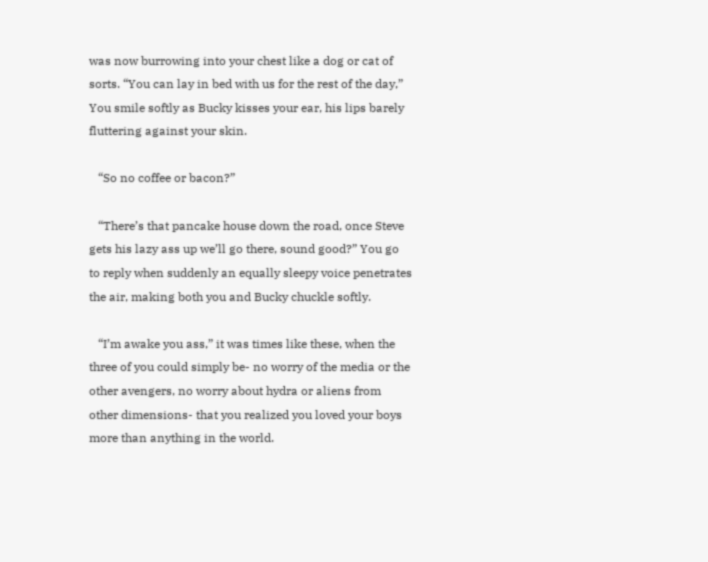was now burrowing into your chest like a dog or cat of sorts. “You can lay in bed with us for the rest of the day,” You smile softly as Bucky kisses your ear, his lips barely fluttering against your skin.

   “So no coffee or bacon?”

   “There’s that pancake house down the road, once Steve gets his lazy ass up we’ll go there, sound good?” You go to reply when suddenly an equally sleepy voice penetrates the air, making both you and Bucky chuckle softly.

   “I’m awake you ass,” it was times like these, when the three of you could simply be- no worry of the media or the other avengers, no worry about hydra or aliens from other dimensions- that you realized you loved your boys more than anything in the world.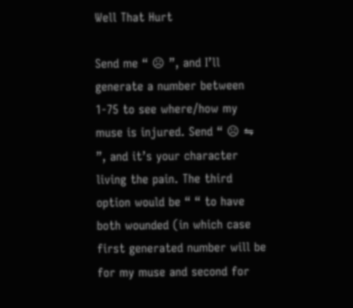Well That Hurt

Send me “ ☹ ”, and I’ll generate a number between 1-75 to see where/how my muse is injured. Send “ ☹ ⇋ ”, and it’s your character living the pain. The third option would be “ “ to have both wounded (in which case first generated number will be for my muse and second for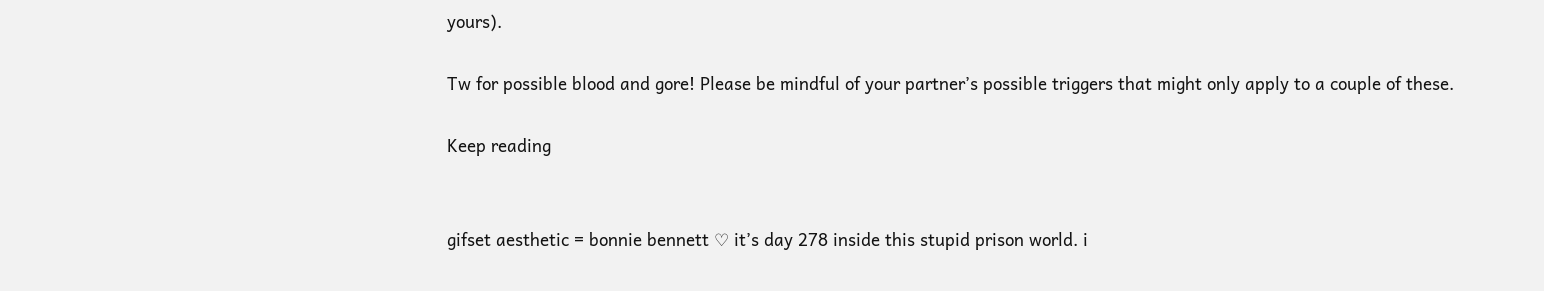yours).

Tw for possible blood and gore! Please be mindful of your partner’s possible triggers that might only apply to a couple of these.

Keep reading


gifset aesthetic = bonnie bennett ♡ it’s day 278 inside this stupid prison world. i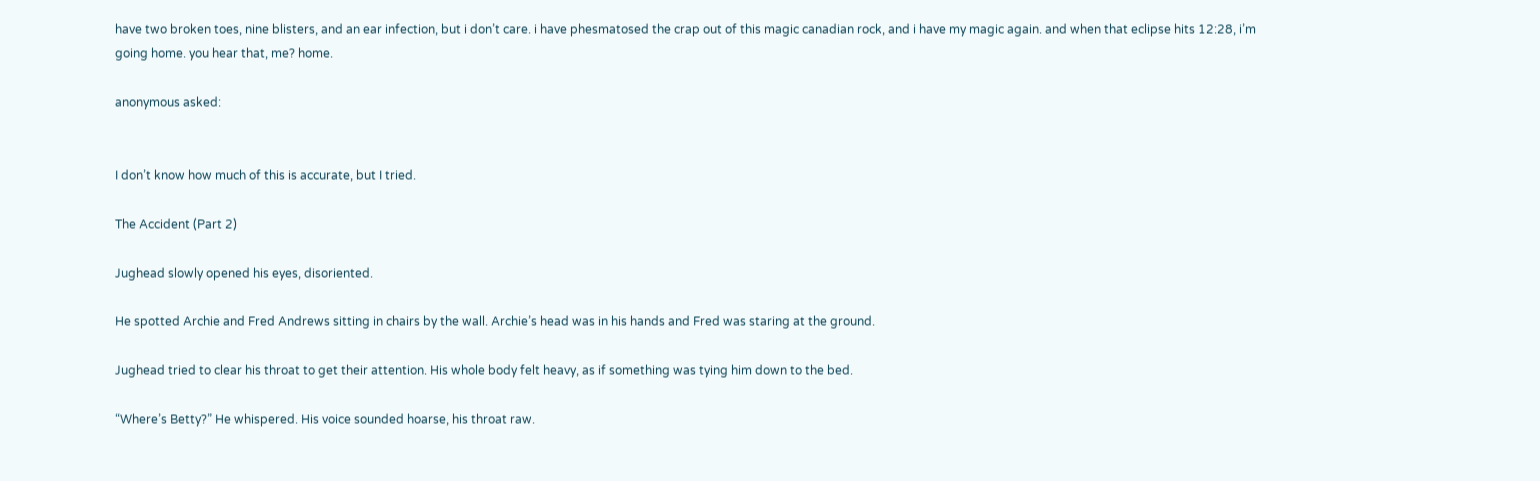have two broken toes, nine blisters, and an ear infection, but i don’t care. i have phesmatosed the crap out of this magic canadian rock, and i have my magic again. and when that eclipse hits 12:28, i’m going home. you hear that, me? home.

anonymous asked:


I don’t know how much of this is accurate, but I tried.

The Accident (Part 2)

Jughead slowly opened his eyes, disoriented.

He spotted Archie and Fred Andrews sitting in chairs by the wall. Archie’s head was in his hands and Fred was staring at the ground.

Jughead tried to clear his throat to get their attention. His whole body felt heavy, as if something was tying him down to the bed.

“Where’s Betty?” He whispered. His voice sounded hoarse, his throat raw.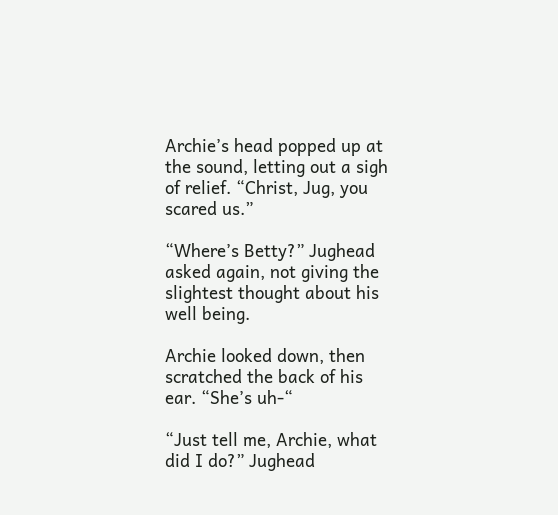Archie’s head popped up at the sound, letting out a sigh of relief. “Christ, Jug, you scared us.”

“Where’s Betty?” Jughead asked again, not giving the slightest thought about his well being.

Archie looked down, then scratched the back of his ear. “She’s uh-“

“Just tell me, Archie, what did I do?” Jughead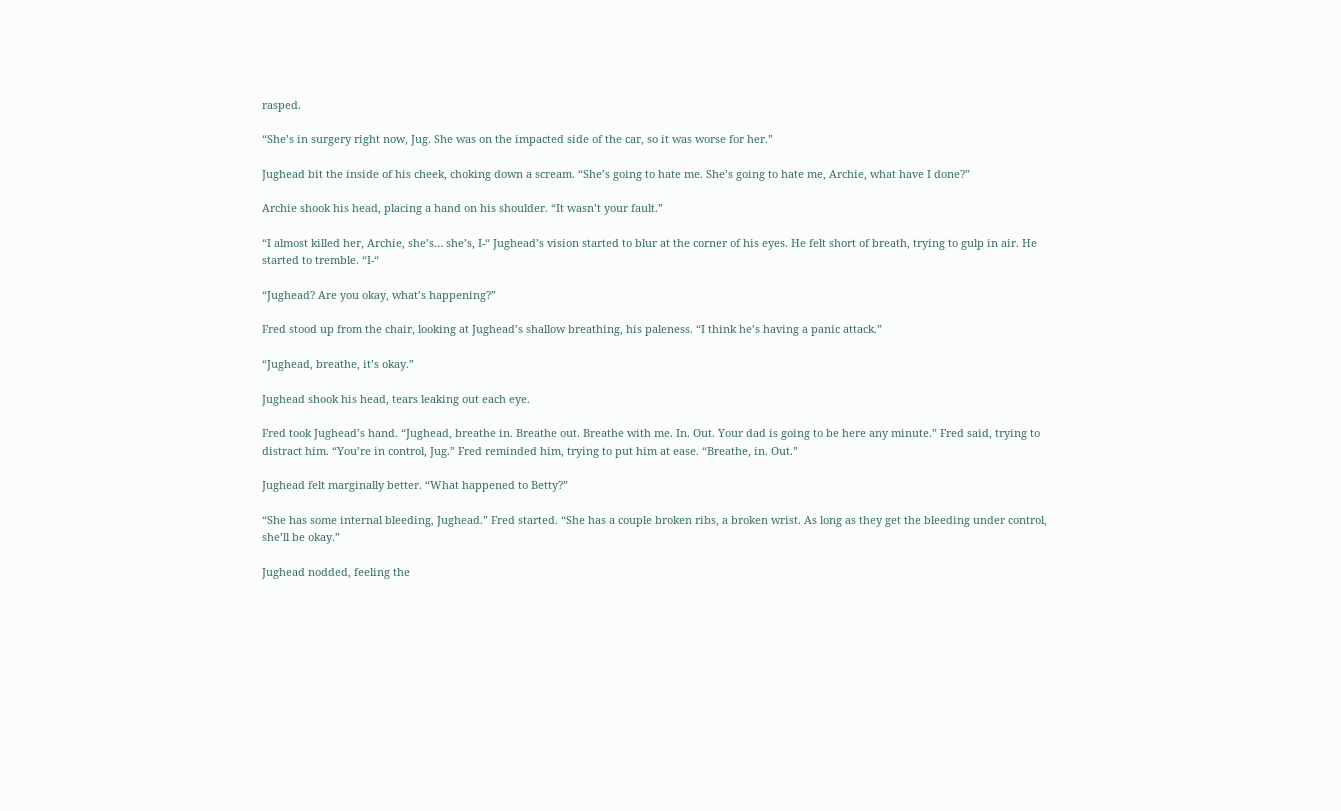rasped.

“She’s in surgery right now, Jug. She was on the impacted side of the car, so it was worse for her.”

Jughead bit the inside of his cheek, choking down a scream. “She’s going to hate me. She’s going to hate me, Archie, what have I done?”

Archie shook his head, placing a hand on his shoulder. “It wasn’t your fault.”

“I almost killed her, Archie, she’s… she’s, I-“ Jughead’s vision started to blur at the corner of his eyes. He felt short of breath, trying to gulp in air. He started to tremble. “I-“

“Jughead? Are you okay, what’s happening?”

Fred stood up from the chair, looking at Jughead’s shallow breathing, his paleness. “I think he’s having a panic attack.”

“Jughead, breathe, it’s okay.”

Jughead shook his head, tears leaking out each eye.

Fred took Jughead’s hand. “Jughead, breathe in. Breathe out. Breathe with me. In. Out. Your dad is going to be here any minute.” Fred said, trying to distract him. “You’re in control, Jug.” Fred reminded him, trying to put him at ease. “Breathe, in. Out.”

Jughead felt marginally better. “What happened to Betty?”

“She has some internal bleeding, Jughead.” Fred started. “She has a couple broken ribs, a broken wrist. As long as they get the bleeding under control, she’ll be okay.”

Jughead nodded, feeling the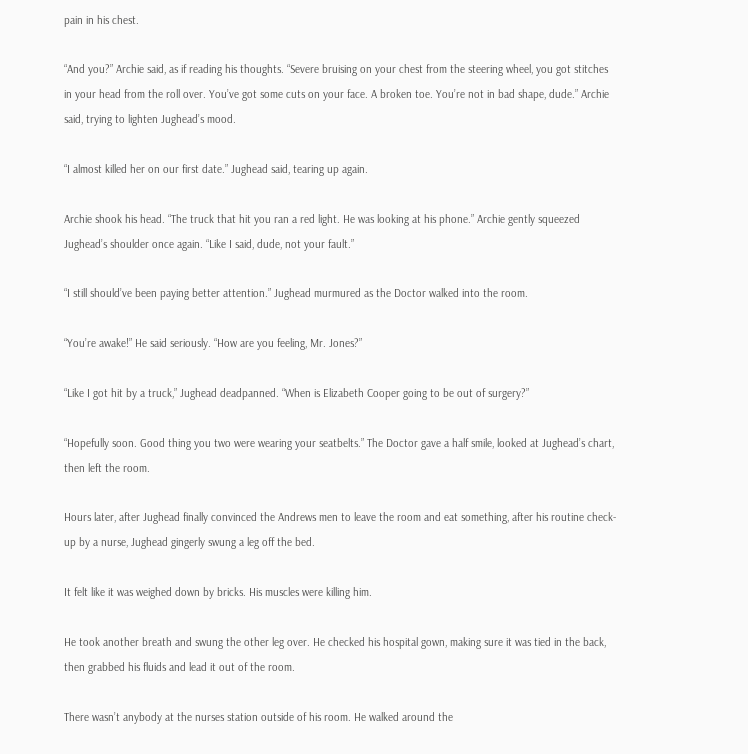pain in his chest.

“And you?” Archie said, as if reading his thoughts. “Severe bruising on your chest from the steering wheel, you got stitches in your head from the roll over. You’ve got some cuts on your face. A broken toe. You’re not in bad shape, dude.” Archie said, trying to lighten Jughead’s mood.

“I almost killed her on our first date.” Jughead said, tearing up again.

Archie shook his head. “The truck that hit you ran a red light. He was looking at his phone.” Archie gently squeezed Jughead’s shoulder once again. “Like I said, dude, not your fault.”

“I still should’ve been paying better attention.” Jughead murmured as the Doctor walked into the room.

“You’re awake!” He said seriously. “How are you feeling, Mr. Jones?”

“Like I got hit by a truck,” Jughead deadpanned. “When is Elizabeth Cooper going to be out of surgery?”

“Hopefully soon. Good thing you two were wearing your seatbelts.” The Doctor gave a half smile, looked at Jughead’s chart, then left the room.

Hours later, after Jughead finally convinced the Andrews men to leave the room and eat something, after his routine check-up by a nurse, Jughead gingerly swung a leg off the bed.

It felt like it was weighed down by bricks. His muscles were killing him.

He took another breath and swung the other leg over. He checked his hospital gown, making sure it was tied in the back, then grabbed his fluids and lead it out of the room.

There wasn’t anybody at the nurses station outside of his room. He walked around the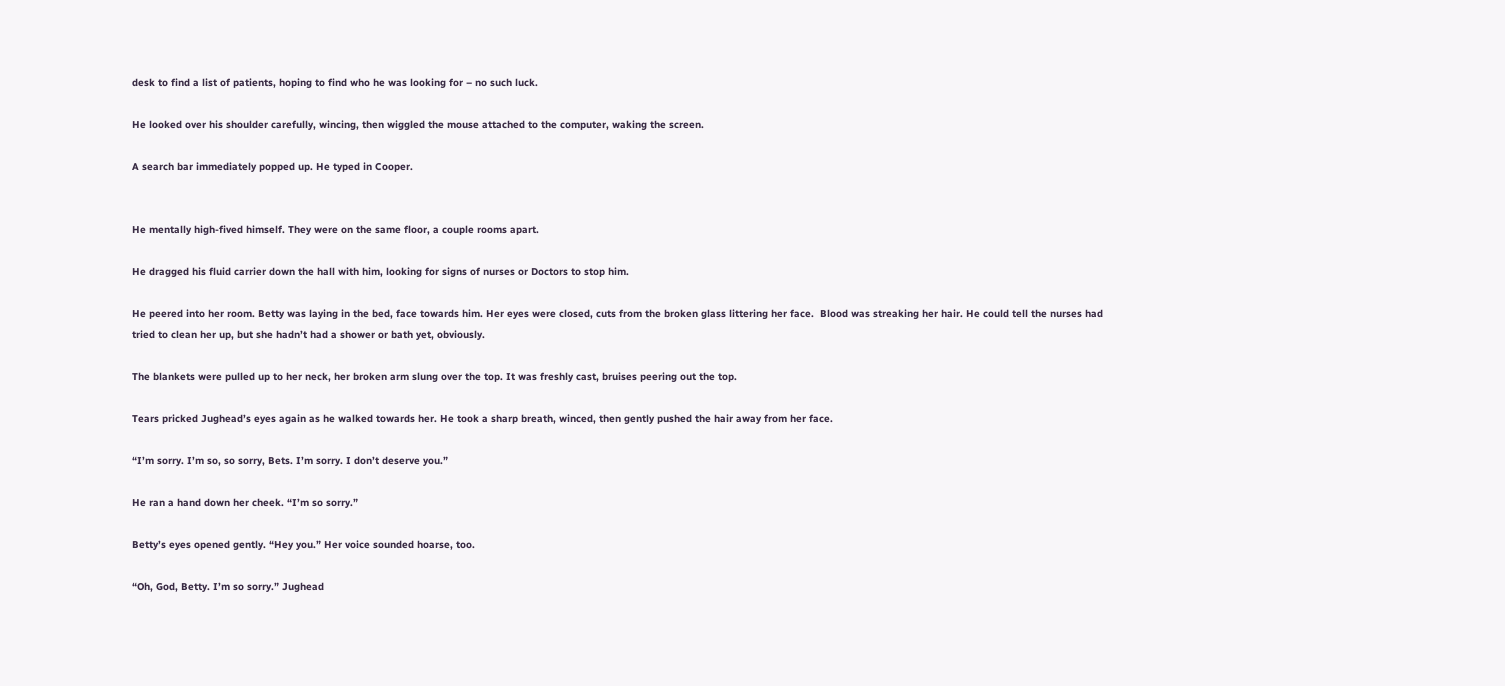desk to find a list of patients, hoping to find who he was looking for – no such luck.

He looked over his shoulder carefully, wincing, then wiggled the mouse attached to the computer, waking the screen.

A search bar immediately popped up. He typed in Cooper.


He mentally high-fived himself. They were on the same floor, a couple rooms apart.

He dragged his fluid carrier down the hall with him, looking for signs of nurses or Doctors to stop him.

He peered into her room. Betty was laying in the bed, face towards him. Her eyes were closed, cuts from the broken glass littering her face.  Blood was streaking her hair. He could tell the nurses had tried to clean her up, but she hadn’t had a shower or bath yet, obviously.

The blankets were pulled up to her neck, her broken arm slung over the top. It was freshly cast, bruises peering out the top.

Tears pricked Jughead’s eyes again as he walked towards her. He took a sharp breath, winced, then gently pushed the hair away from her face.

“I’m sorry. I’m so, so sorry, Bets. I’m sorry. I don’t deserve you.”

He ran a hand down her cheek. “I’m so sorry.”

Betty’s eyes opened gently. “Hey you.” Her voice sounded hoarse, too.

“Oh, God, Betty. I’m so sorry.” Jughead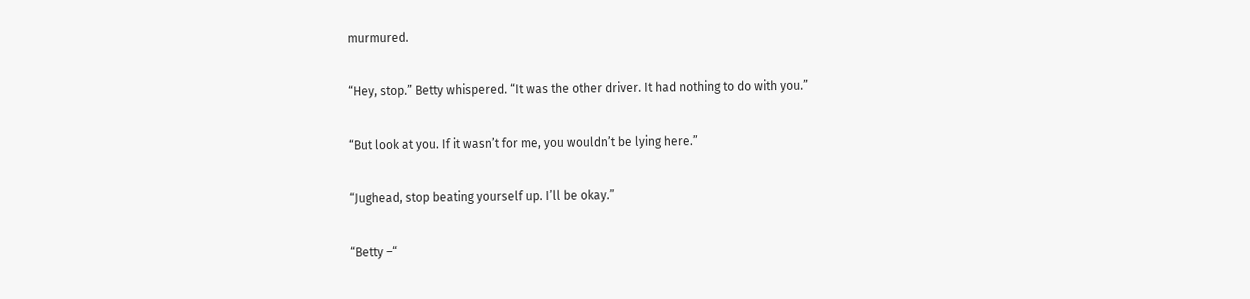murmured.

“Hey, stop.” Betty whispered. “It was the other driver. It had nothing to do with you.”

“But look at you. If it wasn’t for me, you wouldn’t be lying here.”

“Jughead, stop beating yourself up. I’ll be okay.”

“Betty –“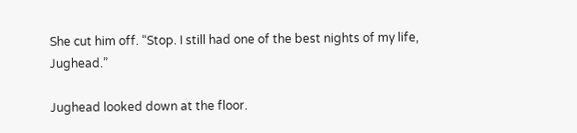She cut him off. “Stop. I still had one of the best nights of my life, Jughead.”

Jughead looked down at the floor.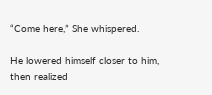“Come here,” She whispered.

He lowered himself closer to him, then realized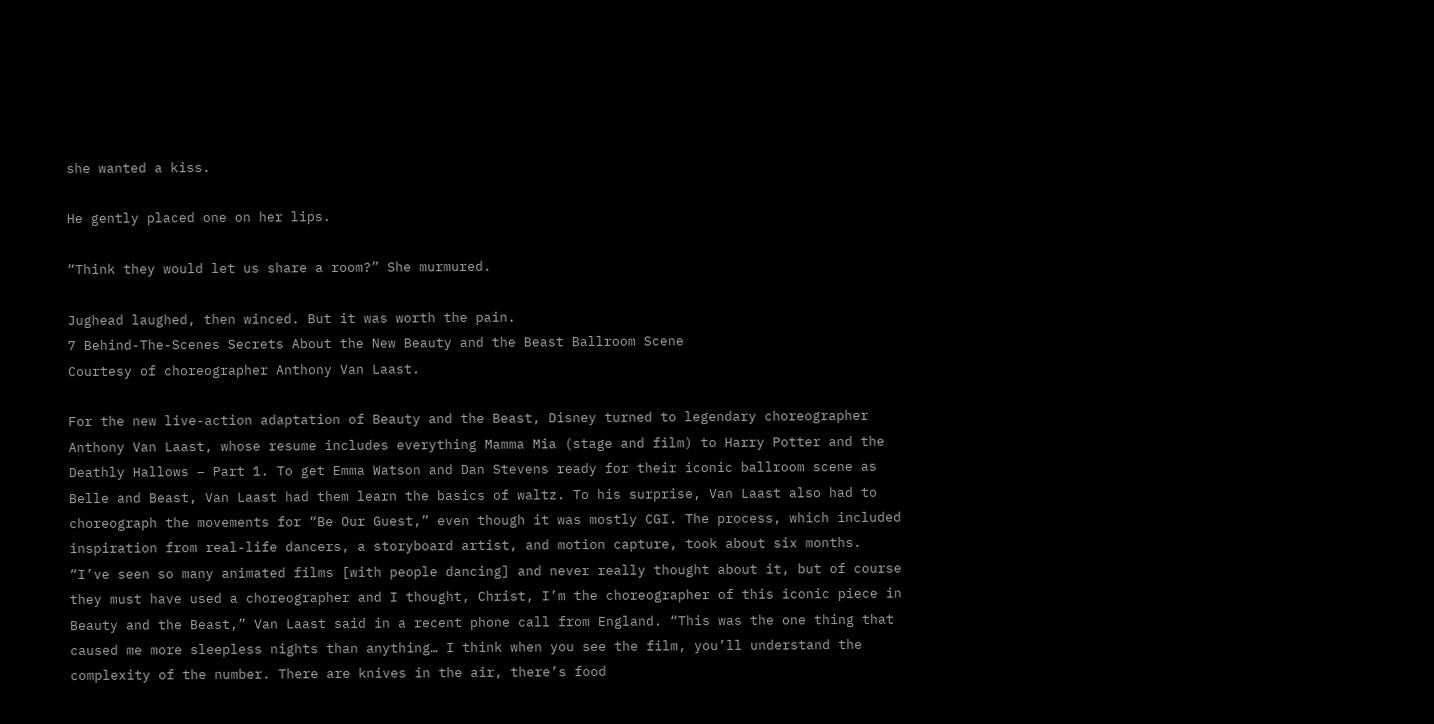she wanted a kiss.

He gently placed one on her lips.

“Think they would let us share a room?” She murmured.

Jughead laughed, then winced. But it was worth the pain.
7 Behind-The-Scenes Secrets About the New Beauty and the Beast Ballroom Scene
Courtesy of choreographer Anthony Van Laast.

For the new live-action adaptation of Beauty and the Beast, Disney turned to legendary choreographer Anthony Van Laast, whose resume includes everything Mamma Mia (stage and film) to Harry Potter and the Deathly Hallows – Part 1. To get Emma Watson and Dan Stevens ready for their iconic ballroom scene as Belle and Beast, Van Laast had them learn the basics of waltz. To his surprise, Van Laast also had to choreograph the movements for “Be Our Guest,” even though it was mostly CGI. The process, which included inspiration from real-life dancers, a storyboard artist, and motion capture, took about six months. “I’ve seen so many animated films [with people dancing] and never really thought about it, but of course they must have used a choreographer and I thought, Christ, I’m the choreographer of this iconic piece in Beauty and the Beast,” Van Laast said in a recent phone call from England. “This was the one thing that caused me more sleepless nights than anything… I think when you see the film, you’ll understand the complexity of the number. There are knives in the air, there’s food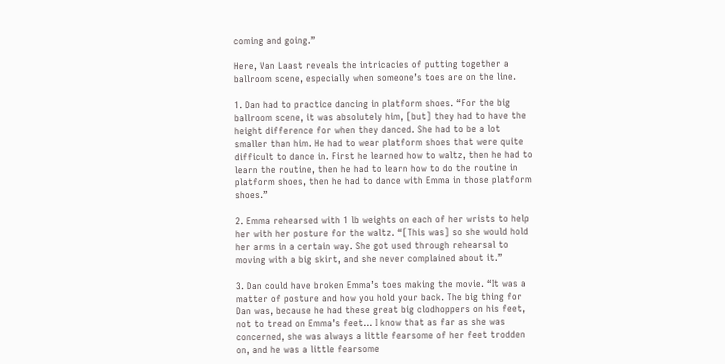coming and going.”

Here, Van Laast reveals the intricacies of putting together a ballroom scene, especially when someone’s toes are on the line.

1. Dan had to practice dancing in platform shoes. “For the big ballroom scene, it was absolutely him, [but] they had to have the height difference for when they danced. She had to be a lot smaller than him. He had to wear platform shoes that were quite difficult to dance in. First he learned how to waltz, then he had to learn the routine, then he had to learn how to do the routine in platform shoes, then he had to dance with Emma in those platform shoes.”

2. Emma rehearsed with 1 lb weights on each of her wrists to help her with her posture for the waltz. “[This was] so she would hold her arms in a certain way. She got used through rehearsal to moving with a big skirt, and she never complained about it.”

3. Dan could have broken Emma’s toes making the movie. “It was a matter of posture and how you hold your back. The big thing for Dan was, because he had these great big clodhoppers on his feet, not to tread on Emma’s feet… I know that as far as she was concerned, she was always a little fearsome of her feet trodden on, and he was a little fearsome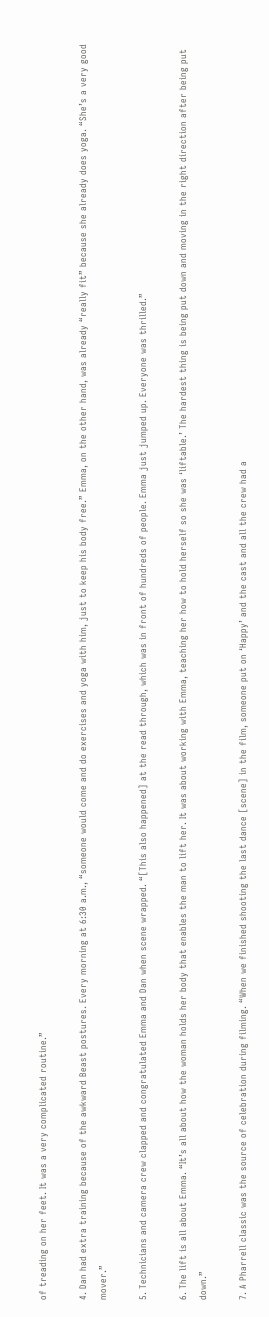of treading on her feet. It was a very complicated routine.”

4. Dan had extra training because of the awkward Beast postures. Every morning at 6:30 a.m., “someone would come and do exercises and yoga with him, just to keep his body free.” Emma, on the other hand, was already “really fit” because she already does yoga. “She’s a very good mover.”

5. Technicians and camera crew clapped and congratulated Emma and Dan when scene wrapped. “[This also happened] at the read through, which was in front of hundreds of people. Emma just jumped up. Everyone was thrilled.”

6. The lift is all about Emma. “It’s all about how the woman holds her body that enables the man to lift her. It was about working with Emma, teaching her how to hold herself so she was ‘liftable.’ The hardest thing is being put down and moving in the right direction after being put down.”

7. A Pharrell classic was the source of celebration during filming. “When we finished shooting the last dance [scene] in the film, someone put on ‘Happy’ and the cast and all the crew had a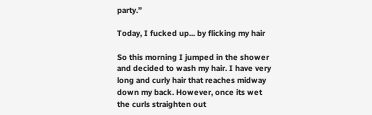party.”

Today, I fucked up... by flicking my hair

So this morning I jumped in the shower and decided to wash my hair. I have very long and curly hair that reaches midway down my back. However, once its wet the curls straighten out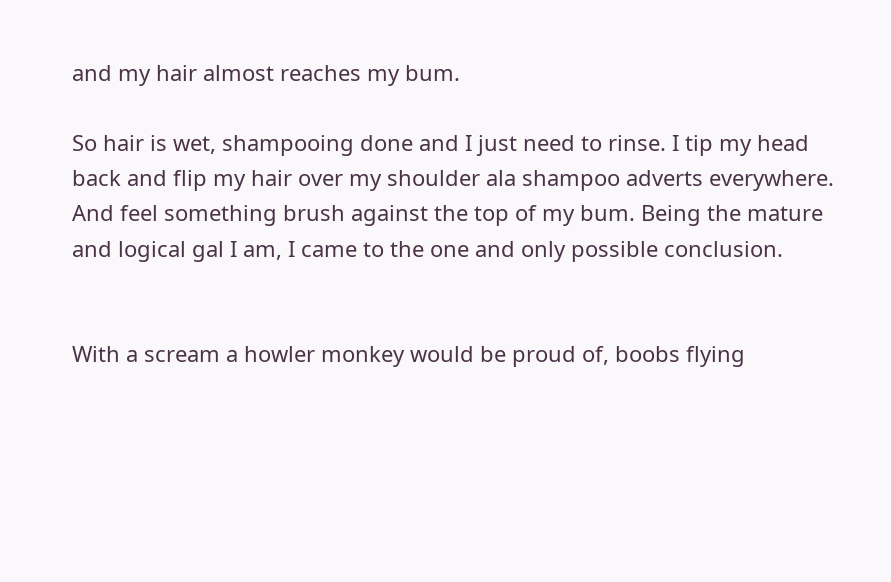and my hair almost reaches my bum.

So hair is wet, shampooing done and I just need to rinse. I tip my head back and flip my hair over my shoulder ala shampoo adverts everywhere. And feel something brush against the top of my bum. Being the mature and logical gal I am, I came to the one and only possible conclusion.


With a scream a howler monkey would be proud of, boobs flying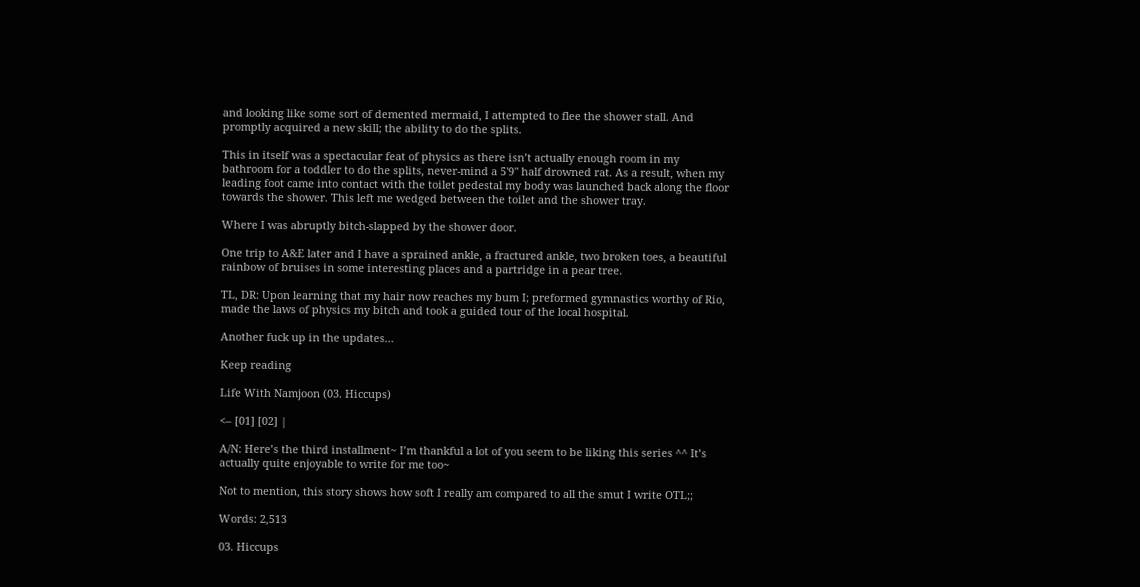and looking like some sort of demented mermaid, I attempted to flee the shower stall. And promptly acquired a new skill; the ability to do the splits.

This in itself was a spectacular feat of physics as there isn’t actually enough room in my bathroom for a toddler to do the splits, never-mind a 5'9" half drowned rat. As a result, when my leading foot came into contact with the toilet pedestal my body was launched back along the floor towards the shower. This left me wedged between the toilet and the shower tray.

Where I was abruptly bitch-slapped by the shower door.

One trip to A&E later and I have a sprained ankle, a fractured ankle, two broken toes, a beautiful rainbow of bruises in some interesting places and a partridge in a pear tree.

TL, DR: Upon learning that my hair now reaches my bum I; preformed gymnastics worthy of Rio, made the laws of physics my bitch and took a guided tour of the local hospital.

Another fuck up in the updates…

Keep reading

Life With Namjoon (03. Hiccups)

<– [01] [02] |

A/N: Here’s the third installment~ I’m thankful a lot of you seem to be liking this series ^^ It’s actually quite enjoyable to write for me too~

Not to mention, this story shows how soft I really am compared to all the smut I write OTL;;

Words: 2,513

03. Hiccups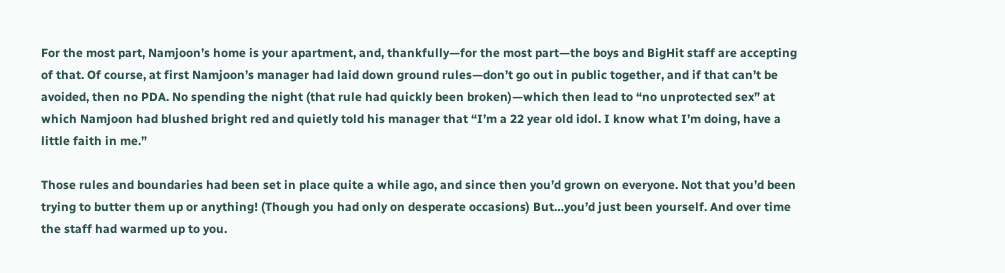For the most part, Namjoon’s home is your apartment, and, thankfully—for the most part—the boys and BigHit staff are accepting of that. Of course, at first Namjoon’s manager had laid down ground rules—don’t go out in public together, and if that can’t be avoided, then no PDA. No spending the night (that rule had quickly been broken)—which then lead to “no unprotected sex” at which Namjoon had blushed bright red and quietly told his manager that “I’m a 22 year old idol. I know what I’m doing, have a little faith in me.”

Those rules and boundaries had been set in place quite a while ago, and since then you’d grown on everyone. Not that you’d been trying to butter them up or anything! (Though you had only on desperate occasions) But…you’d just been yourself. And over time the staff had warmed up to you.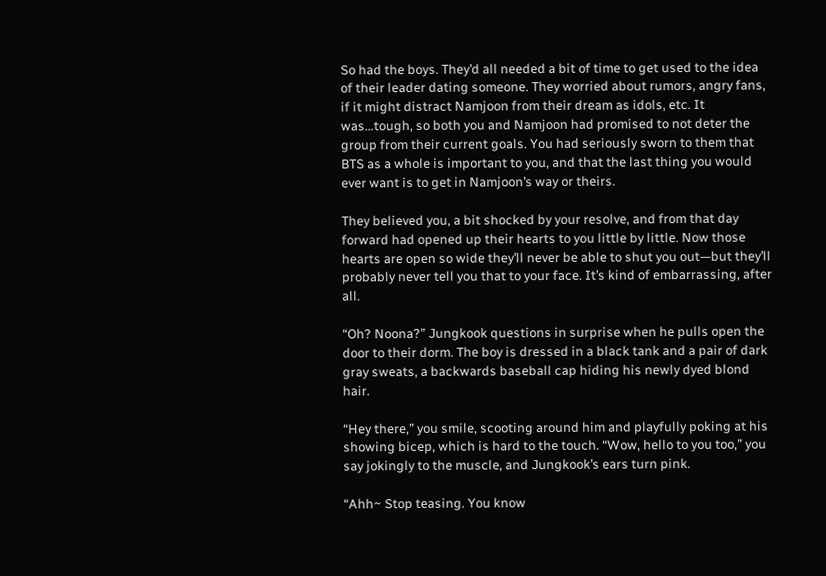So had the boys. They’d all needed a bit of time to get used to the idea of their leader dating someone. They worried about rumors, angry fans, if it might distract Namjoon from their dream as idols, etc. It was…tough, so both you and Namjoon had promised to not deter the group from their current goals. You had seriously sworn to them that BTS as a whole is important to you, and that the last thing you would ever want is to get in Namjoon’s way or theirs.

They believed you, a bit shocked by your resolve, and from that day forward had opened up their hearts to you little by little. Now those hearts are open so wide they’ll never be able to shut you out—but they’ll probably never tell you that to your face. It’s kind of embarrassing, after all.

“Oh? Noona?” Jungkook questions in surprise when he pulls open the door to their dorm. The boy is dressed in a black tank and a pair of dark gray sweats, a backwards baseball cap hiding his newly dyed blond hair.

“Hey there,” you smile, scooting around him and playfully poking at his showing bicep, which is hard to the touch. “Wow, hello to you too,” you say jokingly to the muscle, and Jungkook’s ears turn pink.

“Ahh~ Stop teasing. You know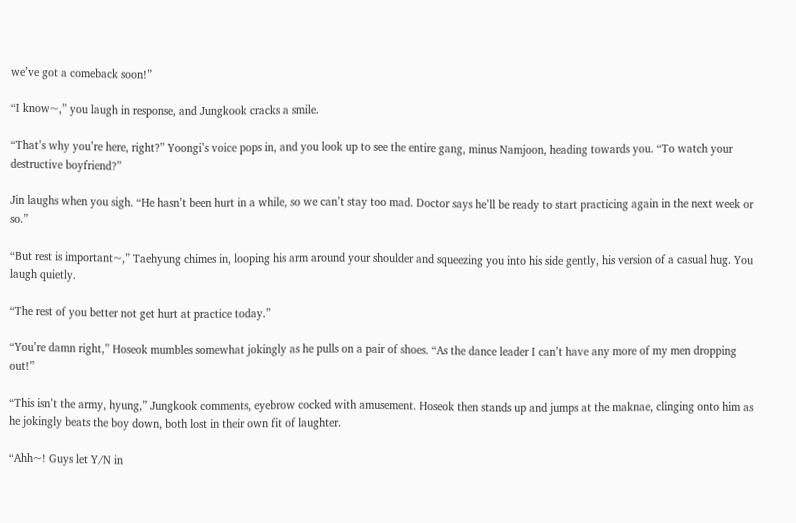we’ve got a comeback soon!”

“I know~,” you laugh in response, and Jungkook cracks a smile.

“That’s why you’re here, right?” Yoongi’s voice pops in, and you look up to see the entire gang, minus Namjoon, heading towards you. “To watch your destructive boyfriend?”

Jin laughs when you sigh. “He hasn’t been hurt in a while, so we can’t stay too mad. Doctor says he’ll be ready to start practicing again in the next week or so.”

“But rest is important~,” Taehyung chimes in, looping his arm around your shoulder and squeezing you into his side gently, his version of a casual hug. You laugh quietly.

“The rest of you better not get hurt at practice today.”

“You’re damn right,” Hoseok mumbles somewhat jokingly as he pulls on a pair of shoes. “As the dance leader I can’t have any more of my men dropping out!”

“This isn’t the army, hyung,” Jungkook comments, eyebrow cocked with amusement. Hoseok then stands up and jumps at the maknae, clinging onto him as he jokingly beats the boy down, both lost in their own fit of laughter.

“Ahh~! Guys let Y/N in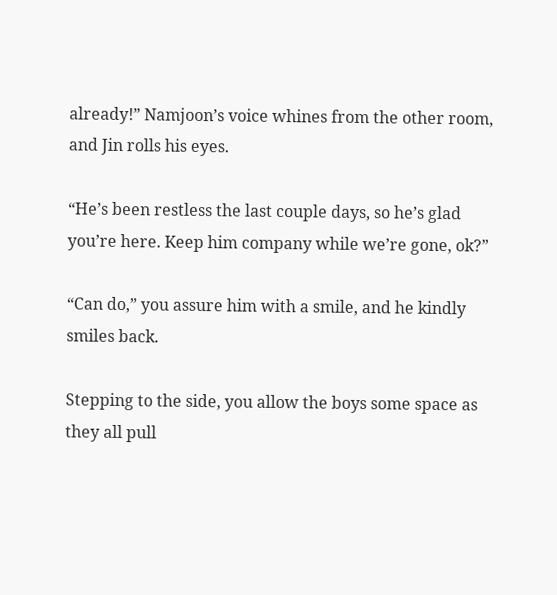already!” Namjoon’s voice whines from the other room, and Jin rolls his eyes.

“He’s been restless the last couple days, so he’s glad you’re here. Keep him company while we’re gone, ok?”

“Can do,” you assure him with a smile, and he kindly smiles back.

Stepping to the side, you allow the boys some space as they all pull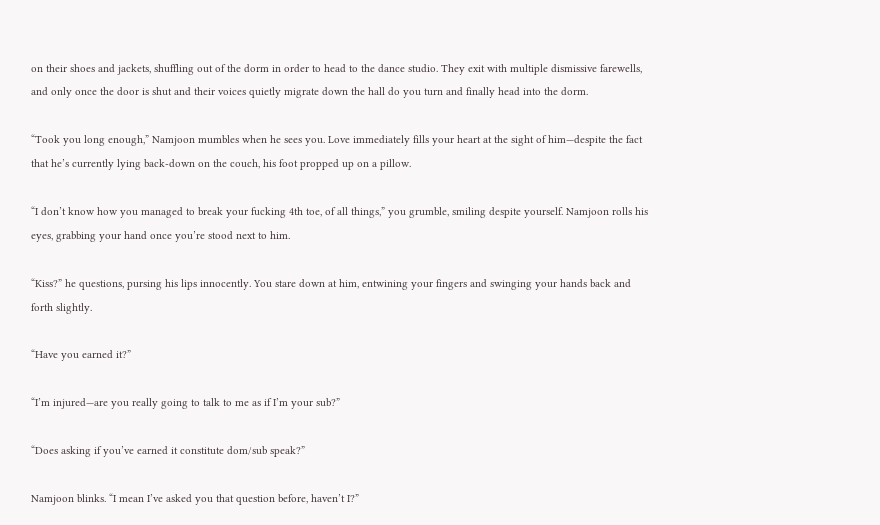on their shoes and jackets, shuffling out of the dorm in order to head to the dance studio. They exit with multiple dismissive farewells, and only once the door is shut and their voices quietly migrate down the hall do you turn and finally head into the dorm.

“Took you long enough,” Namjoon mumbles when he sees you. Love immediately fills your heart at the sight of him—despite the fact that he’s currently lying back-down on the couch, his foot propped up on a pillow.

“I don’t know how you managed to break your fucking 4th toe, of all things,” you grumble, smiling despite yourself. Namjoon rolls his eyes, grabbing your hand once you’re stood next to him.

“Kiss?” he questions, pursing his lips innocently. You stare down at him, entwining your fingers and swinging your hands back and forth slightly.

“Have you earned it?”

“I’m injured—are you really going to talk to me as if I’m your sub?”

“Does asking if you’ve earned it constitute dom/sub speak?”

Namjoon blinks. “I mean I’ve asked you that question before, haven’t I?”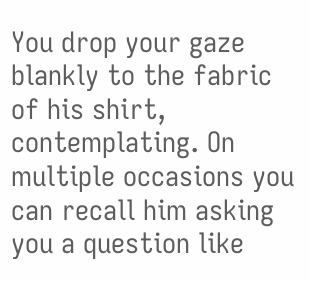You drop your gaze blankly to the fabric of his shirt, contemplating. On multiple occasions you can recall him asking you a question like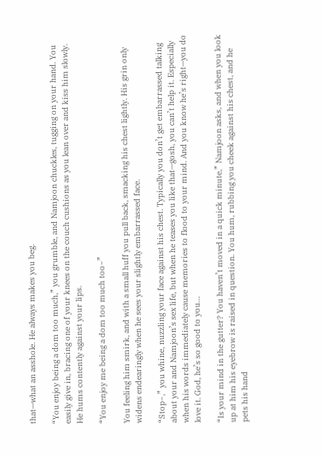that—what an asshole. He always makes you beg.

“You enjoy being a dom too much,” you grumble, and Namjoon chuckles, tugging on your hand. You easily give in, bracing one of your knees on the couch cushions as you lean over and kiss him slowly. He hums contently against your lips.

“You enjoy me being a dom too much too~”

You feeling him smirk, and with a small huff you pull back, smacking his chest lightly. His grin only widens endearingly when he sees your slightly embarrassed face.

“Stop~,” you whine, nuzzling your face against his chest. Typically you don’t get embarrassed talking about your and Namjoon’s sex life, but when he teases you like that—gosh, you can’t help it. Especially when his words immediately cause memories to flood to your mind. And you know he’s right—you do love it. God, he’s so good to you…

“Is your mind in the gutter? You haven’t moved in a quick minute,” Namjoon asks, and when you look up at him his eyebrow is raised in question. You hum, rubbing you cheek against his chest, and he pets his hand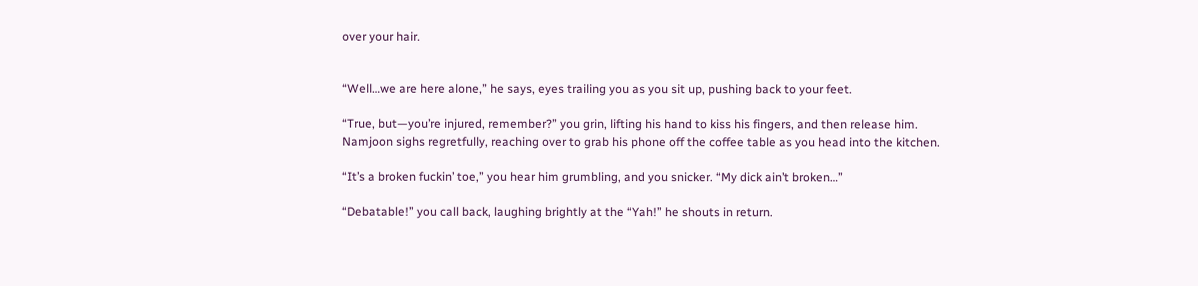over your hair.


“Well…we are here alone,” he says, eyes trailing you as you sit up, pushing back to your feet.

“True, but—you’re injured, remember?” you grin, lifting his hand to kiss his fingers, and then release him. Namjoon sighs regretfully, reaching over to grab his phone off the coffee table as you head into the kitchen.

“It’s a broken fuckin’ toe,” you hear him grumbling, and you snicker. “My dick ain’t broken…”

“Debatable!” you call back, laughing brightly at the “Yah!” he shouts in return.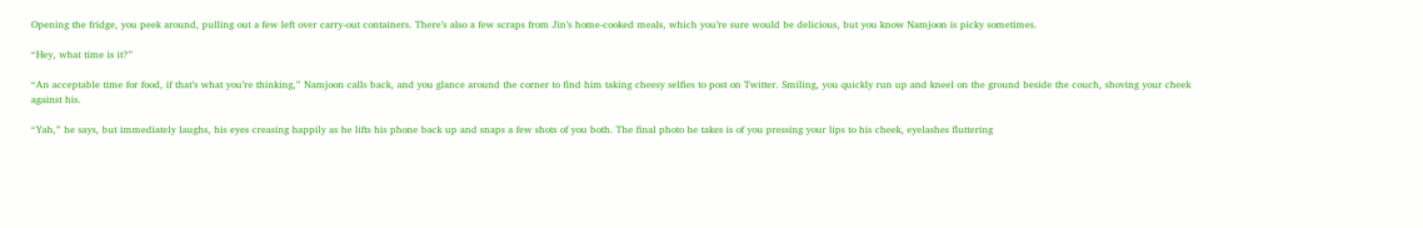Opening the fridge, you peek around, pulling out a few left over carry-out containers. There’s also a few scraps from Jin’s home-cooked meals, which you’re sure would be delicious, but you know Namjoon is picky sometimes.

“Hey, what time is it?”

“An acceptable time for food, if that’s what you’re thinking,” Namjoon calls back, and you glance around the corner to find him taking cheesy selfies to post on Twitter. Smiling, you quickly run up and kneel on the ground beside the couch, shoving your cheek against his.

“Yah,” he says, but immediately laughs, his eyes creasing happily as he lifts his phone back up and snaps a few shots of you both. The final photo he takes is of you pressing your lips to his cheek, eyelashes fluttering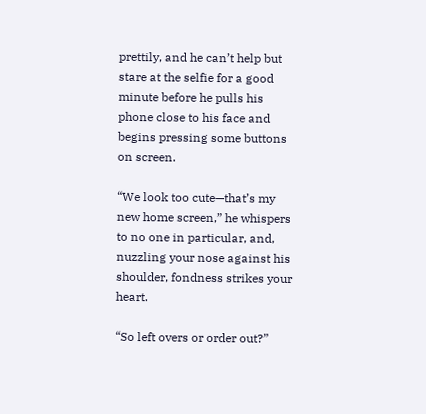prettily, and he can’t help but stare at the selfie for a good minute before he pulls his phone close to his face and begins pressing some buttons on screen.

“We look too cute—that’s my new home screen,” he whispers to no one in particular, and, nuzzling your nose against his shoulder, fondness strikes your heart.

“So left overs or order out?”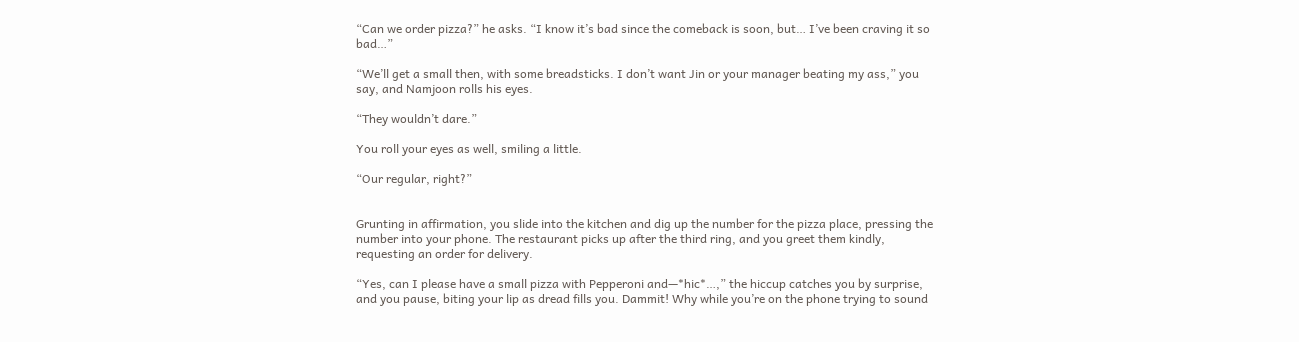“Can we order pizza?” he asks. “I know it’s bad since the comeback is soon, but… I’ve been craving it so bad…”

“We’ll get a small then, with some breadsticks. I don’t want Jin or your manager beating my ass,” you say, and Namjoon rolls his eyes.

“They wouldn’t dare.”

You roll your eyes as well, smiling a little.

“Our regular, right?”


Grunting in affirmation, you slide into the kitchen and dig up the number for the pizza place, pressing the number into your phone. The restaurant picks up after the third ring, and you greet them kindly, requesting an order for delivery.

“Yes, can I please have a small pizza with Pepperoni and—*hic*…,” the hiccup catches you by surprise, and you pause, biting your lip as dread fills you. Dammit! Why while you’re on the phone trying to sound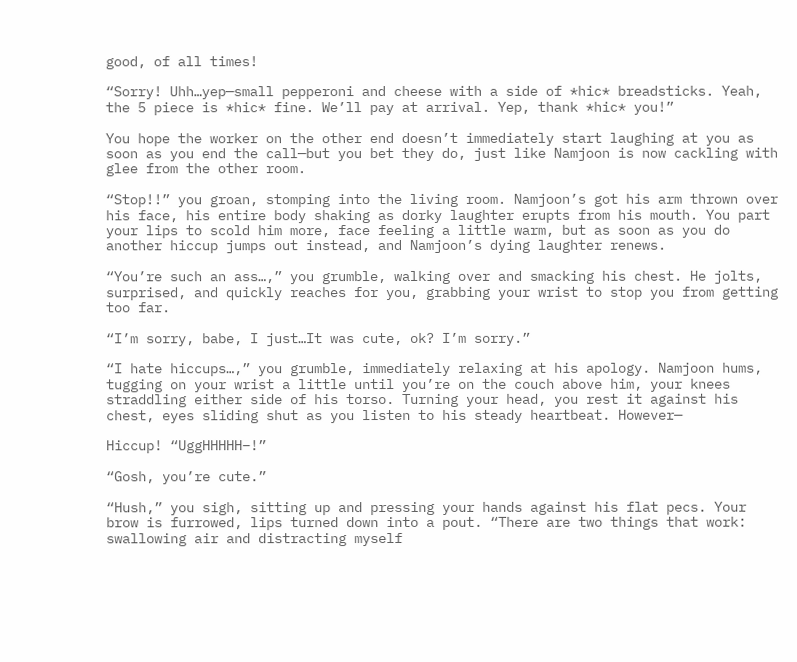good, of all times!

“Sorry! Uhh…yep—small pepperoni and cheese with a side of *hic* breadsticks. Yeah, the 5 piece is *hic* fine. We’ll pay at arrival. Yep, thank *hic* you!”

You hope the worker on the other end doesn’t immediately start laughing at you as soon as you end the call—but you bet they do, just like Namjoon is now cackling with glee from the other room.

“Stop!!” you groan, stomping into the living room. Namjoon’s got his arm thrown over his face, his entire body shaking as dorky laughter erupts from his mouth. You part your lips to scold him more, face feeling a little warm, but as soon as you do another hiccup jumps out instead, and Namjoon’s dying laughter renews.

“You’re such an ass…,” you grumble, walking over and smacking his chest. He jolts, surprised, and quickly reaches for you, grabbing your wrist to stop you from getting too far.

“I’m sorry, babe, I just…It was cute, ok? I’m sorry.”

“I hate hiccups…,” you grumble, immediately relaxing at his apology. Namjoon hums, tugging on your wrist a little until you’re on the couch above him, your knees straddling either side of his torso. Turning your head, you rest it against his chest, eyes sliding shut as you listen to his steady heartbeat. However—

Hiccup! “UggHHHHH–!”

“Gosh, you’re cute.”

“Hush,” you sigh, sitting up and pressing your hands against his flat pecs. Your brow is furrowed, lips turned down into a pout. “There are two things that work: swallowing air and distracting myself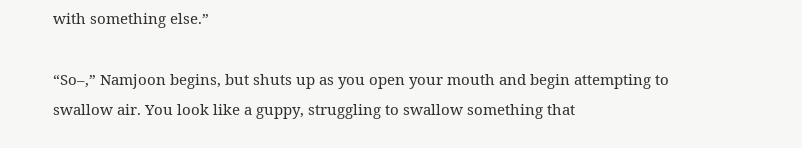with something else.”

“So–,” Namjoon begins, but shuts up as you open your mouth and begin attempting to swallow air. You look like a guppy, struggling to swallow something that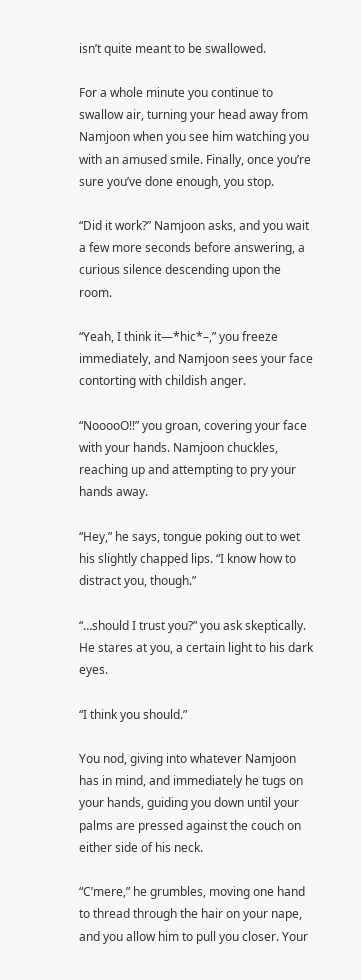isn’t quite meant to be swallowed.

For a whole minute you continue to swallow air, turning your head away from Namjoon when you see him watching you with an amused smile. Finally, once you’re sure you’ve done enough, you stop.

“Did it work?” Namjoon asks, and you wait a few more seconds before answering, a curious silence descending upon the room.

“Yeah, I think it—*hic*–,” you freeze immediately, and Namjoon sees your face contorting with childish anger.

“NooooO!!” you groan, covering your face with your hands. Namjoon chuckles, reaching up and attempting to pry your hands away.

“Hey,” he says, tongue poking out to wet his slightly chapped lips. “I know how to distract you, though.”

“…should I trust you?” you ask skeptically. He stares at you, a certain light to his dark eyes.

“I think you should.”

You nod, giving into whatever Namjoon has in mind, and immediately he tugs on your hands, guiding you down until your palms are pressed against the couch on either side of his neck.

“C’mere,” he grumbles, moving one hand to thread through the hair on your nape, and you allow him to pull you closer. Your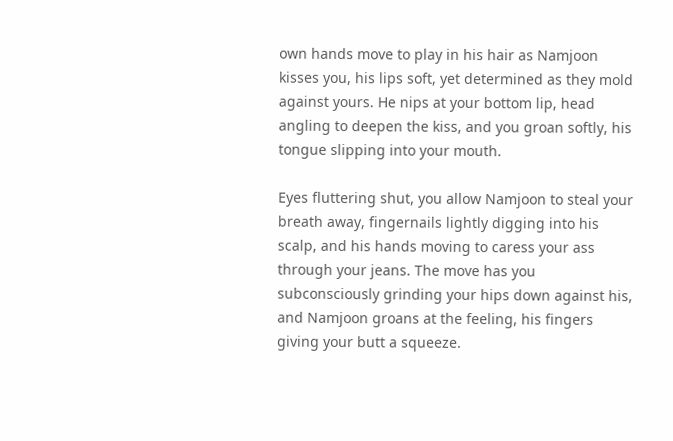own hands move to play in his hair as Namjoon kisses you, his lips soft, yet determined as they mold against yours. He nips at your bottom lip, head angling to deepen the kiss, and you groan softly, his tongue slipping into your mouth.

Eyes fluttering shut, you allow Namjoon to steal your breath away, fingernails lightly digging into his scalp, and his hands moving to caress your ass through your jeans. The move has you subconsciously grinding your hips down against his, and Namjoon groans at the feeling, his fingers giving your butt a squeeze.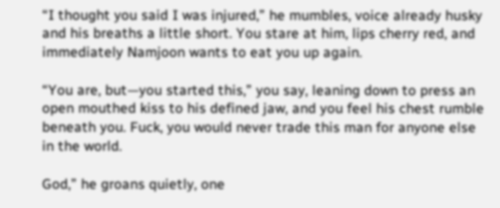“I thought you said I was injured,” he mumbles, voice already husky and his breaths a little short. You stare at him, lips cherry red, and immediately Namjoon wants to eat you up again.

“You are, but—you started this,” you say, leaning down to press an open mouthed kiss to his defined jaw, and you feel his chest rumble beneath you. Fuck, you would never trade this man for anyone else in the world.

God,” he groans quietly, one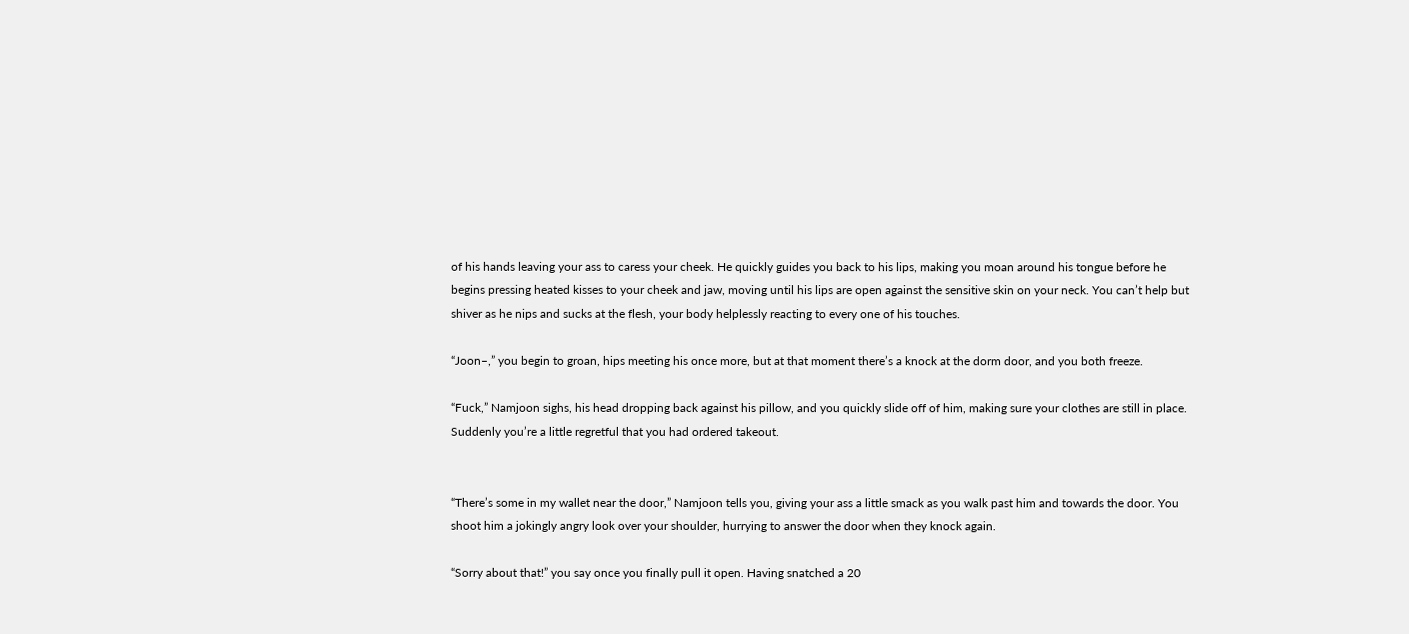of his hands leaving your ass to caress your cheek. He quickly guides you back to his lips, making you moan around his tongue before he begins pressing heated kisses to your cheek and jaw, moving until his lips are open against the sensitive skin on your neck. You can’t help but shiver as he nips and sucks at the flesh, your body helplessly reacting to every one of his touches.

“Joon–,” you begin to groan, hips meeting his once more, but at that moment there’s a knock at the dorm door, and you both freeze.

“Fuck,” Namjoon sighs, his head dropping back against his pillow, and you quickly slide off of him, making sure your clothes are still in place. Suddenly you’re a little regretful that you had ordered takeout.


“There’s some in my wallet near the door,” Namjoon tells you, giving your ass a little smack as you walk past him and towards the door. You shoot him a jokingly angry look over your shoulder, hurrying to answer the door when they knock again.

“Sorry about that!” you say once you finally pull it open. Having snatched a 20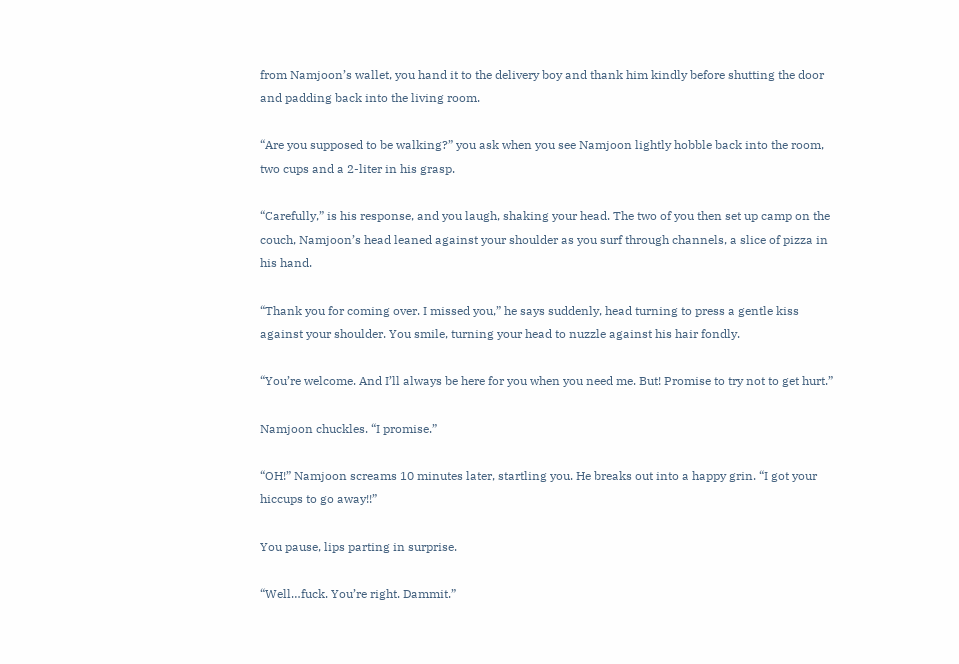from Namjoon’s wallet, you hand it to the delivery boy and thank him kindly before shutting the door and padding back into the living room.

“Are you supposed to be walking?” you ask when you see Namjoon lightly hobble back into the room, two cups and a 2-liter in his grasp.

“Carefully,” is his response, and you laugh, shaking your head. The two of you then set up camp on the couch, Namjoon’s head leaned against your shoulder as you surf through channels, a slice of pizza in his hand.

“Thank you for coming over. I missed you,” he says suddenly, head turning to press a gentle kiss against your shoulder. You smile, turning your head to nuzzle against his hair fondly.

“You’re welcome. And I’ll always be here for you when you need me. But! Promise to try not to get hurt.”

Namjoon chuckles. “I promise.”

“OH!” Namjoon screams 10 minutes later, startling you. He breaks out into a happy grin. “I got your hiccups to go away!!”

You pause, lips parting in surprise.

“Well…fuck. You’re right. Dammit.”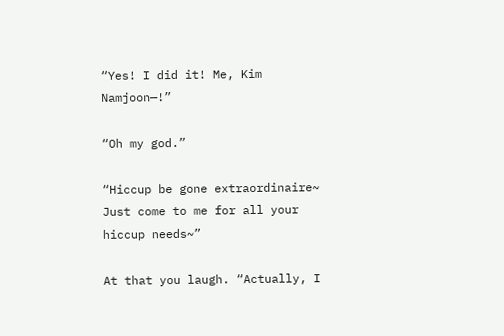“Yes! I did it! Me, Kim Namjoon—!”

“Oh my god.”

“Hiccup be gone extraordinaire~ Just come to me for all your hiccup needs~”

At that you laugh. “Actually, I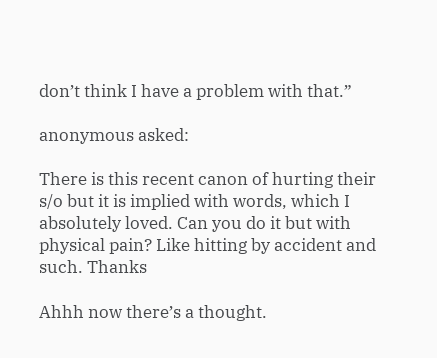don’t think I have a problem with that.”

anonymous asked:

There is this recent canon of hurting their s/o but it is implied with words, which I absolutely loved. Can you do it but with physical pain? Like hitting by accident and such. Thanks

Ahhh now there’s a thought.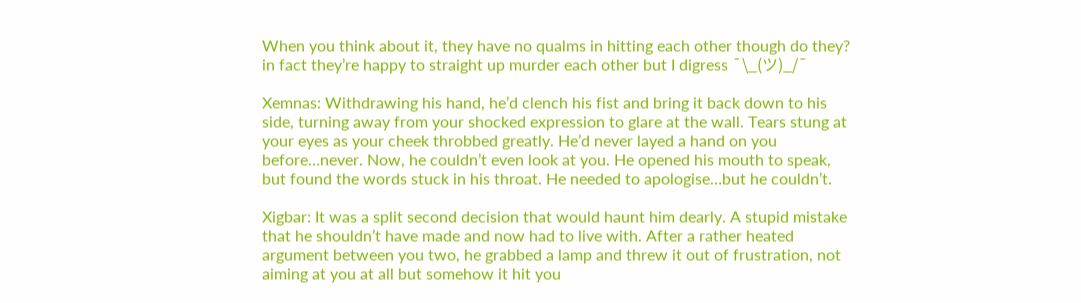When you think about it, they have no qualms in hitting each other though do they? in fact they’re happy to straight up murder each other but I digress ¯\_(ツ)_/¯

Xemnas: Withdrawing his hand, he’d clench his fist and bring it back down to his side, turning away from your shocked expression to glare at the wall. Tears stung at your eyes as your cheek throbbed greatly. He’d never layed a hand on you before…never. Now, he couldn’t even look at you. He opened his mouth to speak, but found the words stuck in his throat. He needed to apologise…but he couldn’t.

Xigbar: It was a split second decision that would haunt him dearly. A stupid mistake that he shouldn’t have made and now had to live with. After a rather heated argument between you two, he grabbed a lamp and threw it out of frustration, not aiming at you at all but somehow it hit you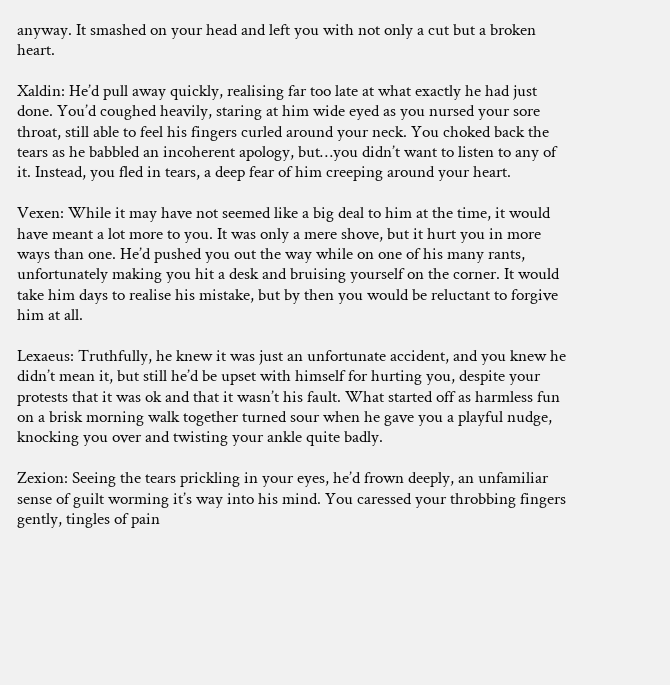anyway. It smashed on your head and left you with not only a cut but a broken heart.

Xaldin: He’d pull away quickly, realising far too late at what exactly he had just done. You’d coughed heavily, staring at him wide eyed as you nursed your sore throat, still able to feel his fingers curled around your neck. You choked back the tears as he babbled an incoherent apology, but…you didn’t want to listen to any of it. Instead, you fled in tears, a deep fear of him creeping around your heart.

Vexen: While it may have not seemed like a big deal to him at the time, it would have meant a lot more to you. It was only a mere shove, but it hurt you in more ways than one. He’d pushed you out the way while on one of his many rants, unfortunately making you hit a desk and bruising yourself on the corner. It would take him days to realise his mistake, but by then you would be reluctant to forgive him at all.

Lexaeus: Truthfully, he knew it was just an unfortunate accident, and you knew he didn’t mean it, but still he’d be upset with himself for hurting you, despite your protests that it was ok and that it wasn’t his fault. What started off as harmless fun on a brisk morning walk together turned sour when he gave you a playful nudge, knocking you over and twisting your ankle quite badly.

Zexion: Seeing the tears prickling in your eyes, he’d frown deeply, an unfamiliar sense of guilt worming it’s way into his mind. You caressed your throbbing fingers gently, tingles of pain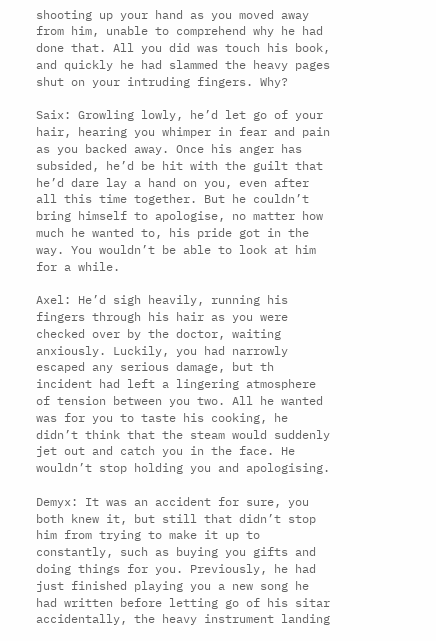shooting up your hand as you moved away from him, unable to comprehend why he had done that. All you did was touch his book, and quickly he had slammed the heavy pages shut on your intruding fingers. Why?

Saix: Growling lowly, he’d let go of your hair, hearing you whimper in fear and pain as you backed away. Once his anger has subsided, he’d be hit with the guilt that he’d dare lay a hand on you, even after all this time together. But he couldn’t bring himself to apologise, no matter how much he wanted to, his pride got in the way. You wouldn’t be able to look at him for a while.

Axel: He’d sigh heavily, running his fingers through his hair as you were checked over by the doctor, waiting anxiously. Luckily, you had narrowly escaped any serious damage, but th incident had left a lingering atmosphere of tension between you two. All he wanted was for you to taste his cooking, he didn’t think that the steam would suddenly jet out and catch you in the face. He wouldn’t stop holding you and apologising.

Demyx: It was an accident for sure, you both knew it, but still that didn’t stop him from trying to make it up to constantly, such as buying you gifts and doing things for you. Previously, he had just finished playing you a new song he had written before letting go of his sitar accidentally, the heavy instrument landing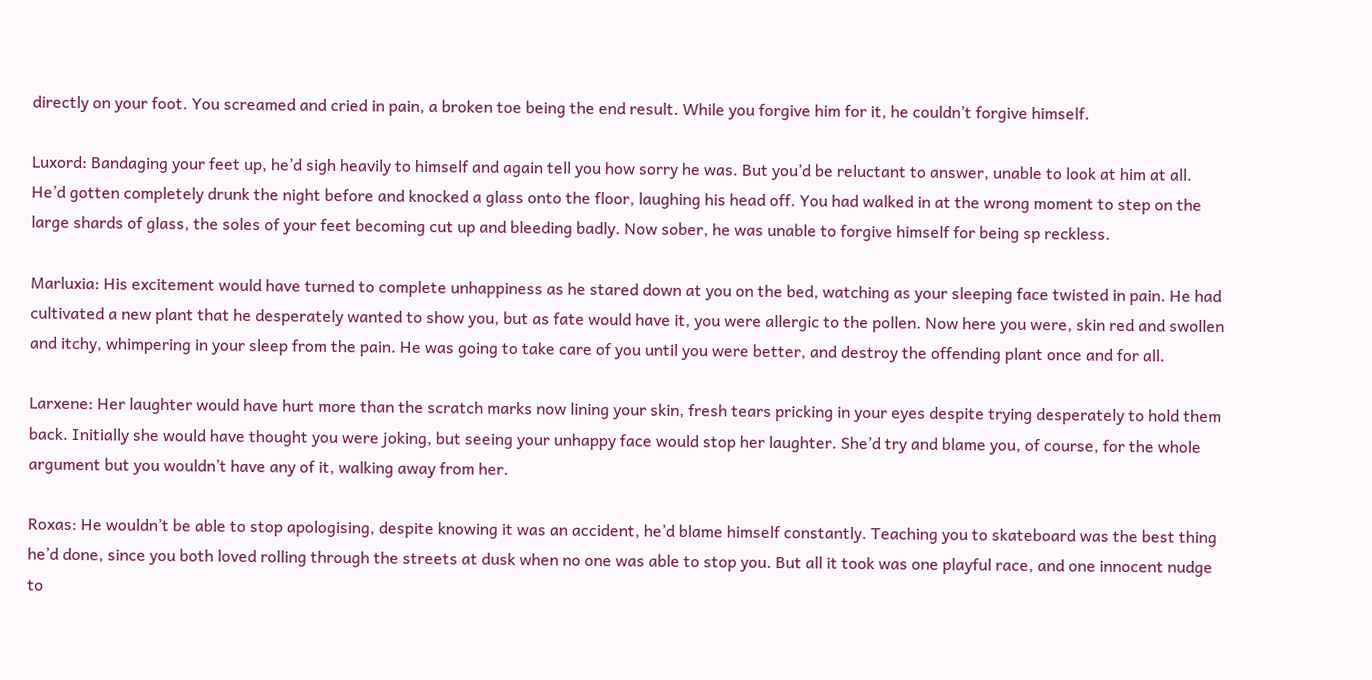directly on your foot. You screamed and cried in pain, a broken toe being the end result. While you forgive him for it, he couldn’t forgive himself.

Luxord: Bandaging your feet up, he’d sigh heavily to himself and again tell you how sorry he was. But you’d be reluctant to answer, unable to look at him at all. He’d gotten completely drunk the night before and knocked a glass onto the floor, laughing his head off. You had walked in at the wrong moment to step on the large shards of glass, the soles of your feet becoming cut up and bleeding badly. Now sober, he was unable to forgive himself for being sp reckless.

Marluxia: His excitement would have turned to complete unhappiness as he stared down at you on the bed, watching as your sleeping face twisted in pain. He had cultivated a new plant that he desperately wanted to show you, but as fate would have it, you were allergic to the pollen. Now here you were, skin red and swollen and itchy, whimpering in your sleep from the pain. He was going to take care of you until you were better, and destroy the offending plant once and for all.

Larxene: Her laughter would have hurt more than the scratch marks now lining your skin, fresh tears pricking in your eyes despite trying desperately to hold them back. Initially she would have thought you were joking, but seeing your unhappy face would stop her laughter. She’d try and blame you, of course, for the whole argument but you wouldn’t have any of it, walking away from her.

Roxas: He wouldn’t be able to stop apologising, despite knowing it was an accident, he’d blame himself constantly. Teaching you to skateboard was the best thing he’d done, since you both loved rolling through the streets at dusk when no one was able to stop you. But all it took was one playful race, and one innocent nudge to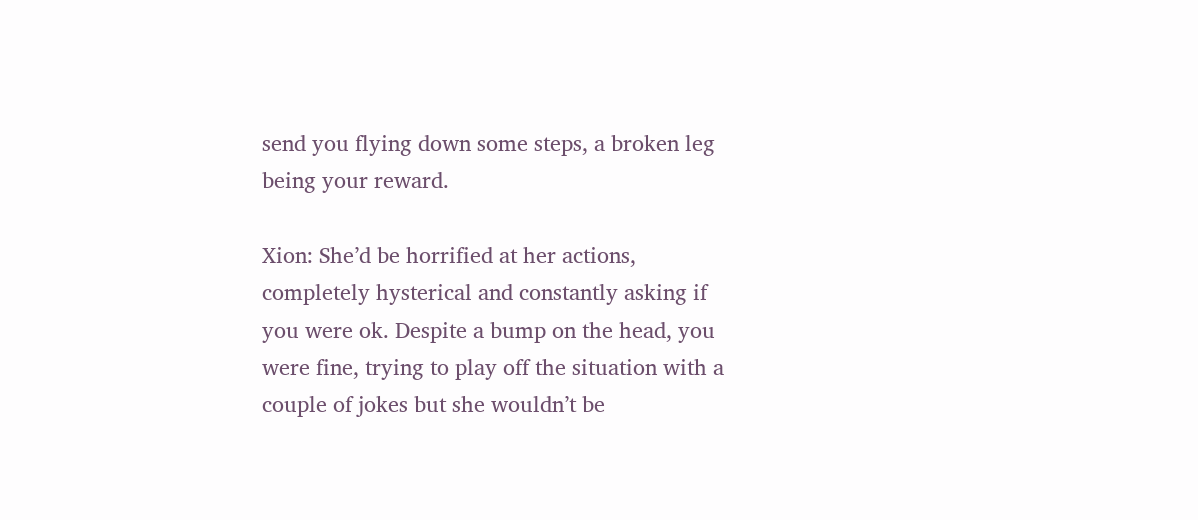send you flying down some steps, a broken leg being your reward.

Xion: She’d be horrified at her actions, completely hysterical and constantly asking if you were ok. Despite a bump on the head, you were fine, trying to play off the situation with a couple of jokes but she wouldn’t be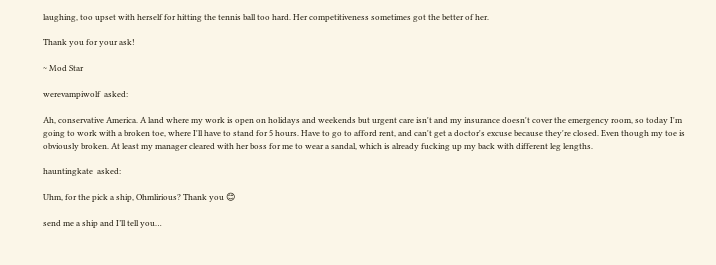laughing, too upset with herself for hitting the tennis ball too hard. Her competitiveness sometimes got the better of her.

Thank you for your ask!

~ Mod Star

werevampiwolf  asked:

Ah, conservative America. A land where my work is open on holidays and weekends but urgent care isn't and my insurance doesn't cover the emergency room, so today I'm going to work with a broken toe, where I'll have to stand for 5 hours. Have to go to afford rent, and can't get a doctor's excuse because they're closed. Even though my toe is obviously broken. At least my manager cleared with her boss for me to wear a sandal, which is already fucking up my back with different leg lengths.

hauntingkate  asked:

Uhm, for the pick a ship, Ohmlirious? Thank you 😊

send me a ship and I’ll tell you…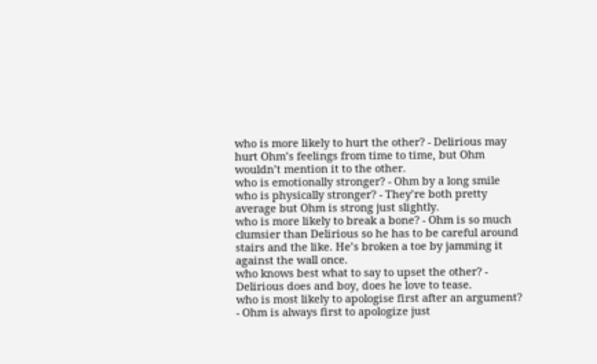who is more likely to hurt the other? - Delirious may hurt Ohm’s feelings from time to time, but Ohm wouldn’t mention it to the other.
who is emotionally stronger? - Ohm by a long smile
who is physically stronger? - They’re both pretty average but Ohm is strong just slightly.
who is more likely to break a bone? - Ohm is so much clumsier than Delirious so he has to be careful around stairs and the like. He’s broken a toe by jamming it against the wall once.
who knows best what to say to upset the other? - Delirious does and boy, does he love to tease.
who is most likely to apologise first after an argument? - Ohm is always first to apologize just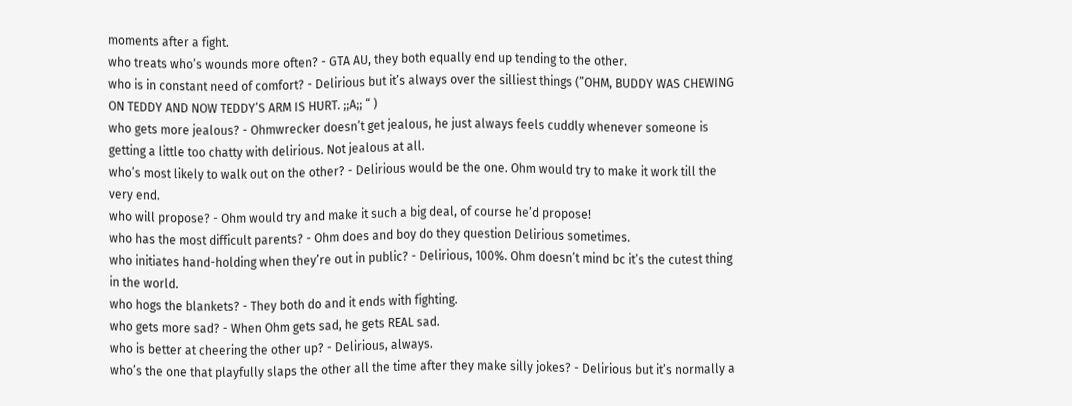moments after a fight.
who treats who’s wounds more often? - GTA AU, they both equally end up tending to the other.
who is in constant need of comfort? - Delirious but it’s always over the silliest things (”OHM, BUDDY WAS CHEWING ON TEDDY AND NOW TEDDY’S ARM IS HURT. ;;A;; “ )
who gets more jealous? - Ohmwrecker doesn’t get jealous, he just always feels cuddly whenever someone is getting a little too chatty with delirious. Not jealous at all.
who’s most likely to walk out on the other? - Delirious would be the one. Ohm would try to make it work till the very end.
who will propose? - Ohm would try and make it such a big deal, of course he’d propose!
who has the most difficult parents? - Ohm does and boy do they question Delirious sometimes.
who initiates hand-holding when they’re out in public? - Delirious, 100%. Ohm doesn’t mind bc it’s the cutest thing in the world.
who hogs the blankets? - They both do and it ends with fighting.
who gets more sad? - When Ohm gets sad, he gets REAL sad.
who is better at cheering the other up? - Delirious, always.
who’s the one that playfully slaps the other all the time after they make silly jokes? - Delirious but it’s normally a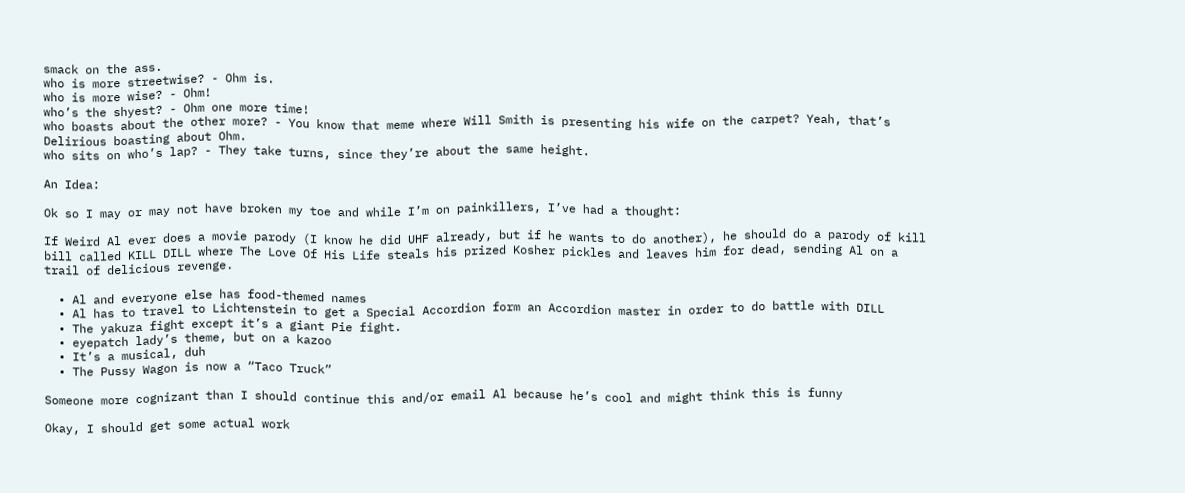smack on the ass.
who is more streetwise? - Ohm is.
who is more wise? - Ohm!
who’s the shyest? - Ohm one more time!
who boasts about the other more? - You know that meme where Will Smith is presenting his wife on the carpet? Yeah, that’s Delirious boasting about Ohm.
who sits on who’s lap? - They take turns, since they’re about the same height.

An Idea:

Ok so I may or may not have broken my toe and while I’m on painkillers, I’ve had a thought:

If Weird Al ever does a movie parody (I know he did UHF already, but if he wants to do another), he should do a parody of kill bill called KILL DILL where The Love Of His Life steals his prized Kosher pickles and leaves him for dead, sending Al on a trail of delicious revenge.

  • Al and everyone else has food-themed names
  • Al has to travel to Lichtenstein to get a Special Accordion form an Accordion master in order to do battle with DILL
  • The yakuza fight except it’s a giant Pie fight.
  • eyepatch lady’s theme, but on a kazoo
  • It’s a musical, duh
  • The Pussy Wagon is now a “Taco Truck”

Someone more cognizant than I should continue this and/or email Al because he’s cool and might think this is funny

Okay, I should get some actual work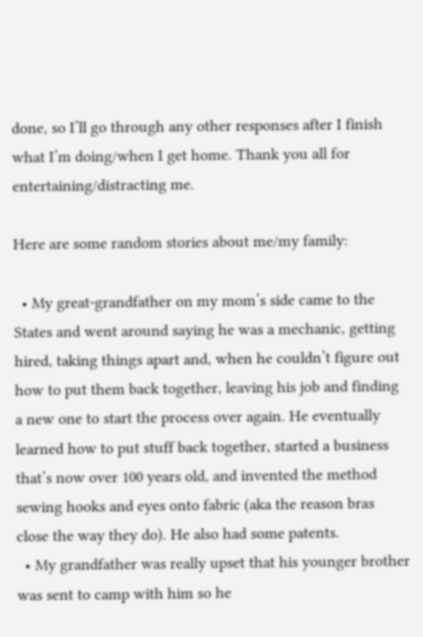done, so I’ll go through any other responses after I finish what I’m doing/when I get home. Thank you all for entertaining/distracting me.

Here are some random stories about me/my family:

  • My great-grandfather on my mom’s side came to the States and went around saying he was a mechanic, getting hired, taking things apart and, when he couldn’t figure out how to put them back together, leaving his job and finding a new one to start the process over again. He eventually learned how to put stuff back together, started a business that’s now over 100 years old, and invented the method sewing hooks and eyes onto fabric (aka the reason bras close the way they do). He also had some patents.
  • My grandfather was really upset that his younger brother was sent to camp with him so he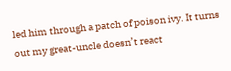led him through a patch of poison ivy. It turns out my great-uncle doesn’t react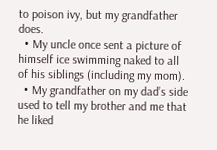to poison ivy, but my grandfather does.
  • My uncle once sent a picture of himself ice swimming naked to all of his siblings (including my mom).
  • My grandfather on my dad’s side used to tell my brother and me that he liked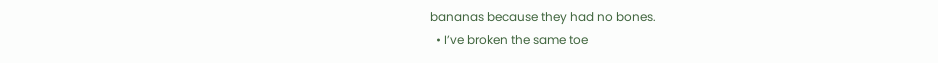bananas because they had no bones.
  • I’ve broken the same toe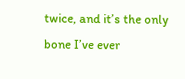twice, and it’s the only bone I’ve ever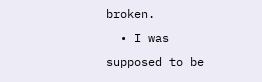broken.
  • I was supposed to be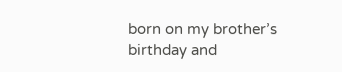born on my brother’s birthday and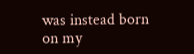was instead born on my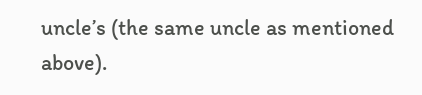uncle’s (the same uncle as mentioned above).